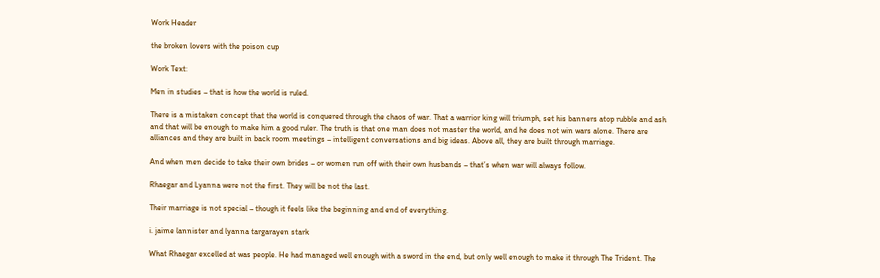Work Header

the broken lovers with the poison cup

Work Text:

Men in studies – that is how the world is ruled.

There is a mistaken concept that the world is conquered through the chaos of war. That a warrior king will triumph, set his banners atop rubble and ash and that will be enough to make him a good ruler. The truth is that one man does not master the world, and he does not win wars alone. There are alliances and they are built in back room meetings – intelligent conversations and big ideas. Above all, they are built through marriage.

And when men decide to take their own brides – or women run off with their own husbands – that’s when war will always follow.

Rhaegar and Lyanna were not the first. They will be not the last.

Their marriage is not special – though it feels like the beginning and end of everything.

i. jaime lannister and lyanna targarayen stark

What Rhaegar excelled at was people. He had managed well enough with a sword in the end, but only well enough to make it through The Trident. The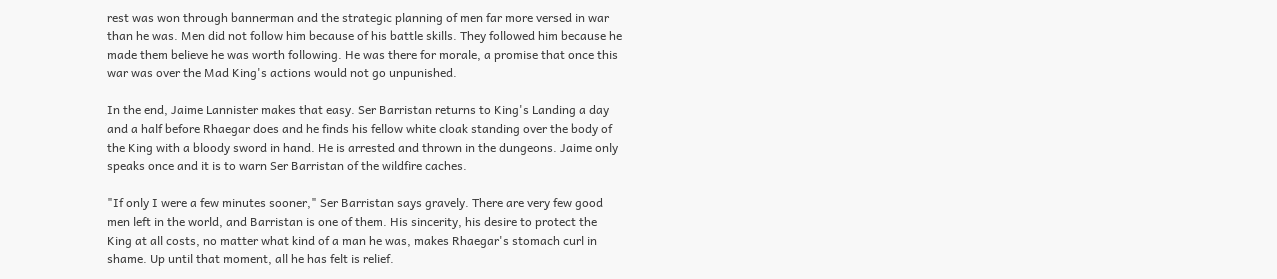rest was won through bannerman and the strategic planning of men far more versed in war than he was. Men did not follow him because of his battle skills. They followed him because he made them believe he was worth following. He was there for morale, a promise that once this war was over the Mad King's actions would not go unpunished.

In the end, Jaime Lannister makes that easy. Ser Barristan returns to King's Landing a day and a half before Rhaegar does and he finds his fellow white cloak standing over the body of the King with a bloody sword in hand. He is arrested and thrown in the dungeons. Jaime only speaks once and it is to warn Ser Barristan of the wildfire caches.

"If only I were a few minutes sooner," Ser Barristan says gravely. There are very few good men left in the world, and Barristan is one of them. His sincerity, his desire to protect the King at all costs, no matter what kind of a man he was, makes Rhaegar's stomach curl in shame. Up until that moment, all he has felt is relief.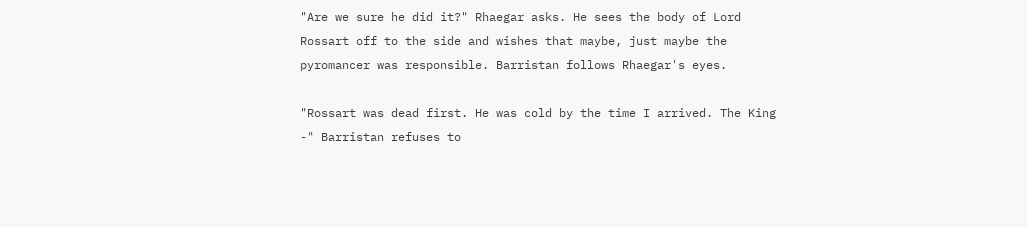"Are we sure he did it?" Rhaegar asks. He sees the body of Lord Rossart off to the side and wishes that maybe, just maybe the pyromancer was responsible. Barristan follows Rhaegar's eyes.

"Rossart was dead first. He was cold by the time I arrived. The King -" Barristan refuses to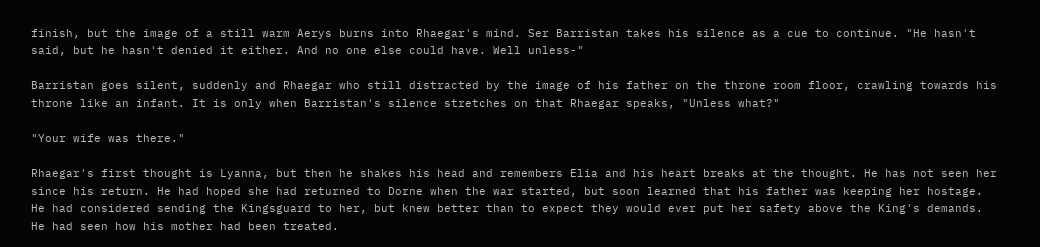finish, but the image of a still warm Aerys burns into Rhaegar's mind. Ser Barristan takes his silence as a cue to continue. "He hasn't said, but he hasn't denied it either. And no one else could have. Well unless-"

Barristan goes silent, suddenly and Rhaegar who still distracted by the image of his father on the throne room floor, crawling towards his throne like an infant. It is only when Barristan's silence stretches on that Rhaegar speaks, "Unless what?"

"Your wife was there."

Rhaegar's first thought is Lyanna, but then he shakes his head and remembers Elia and his heart breaks at the thought. He has not seen her since his return. He had hoped she had returned to Dorne when the war started, but soon learned that his father was keeping her hostage. He had considered sending the Kingsguard to her, but knew better than to expect they would ever put her safety above the King's demands. He had seen how his mother had been treated.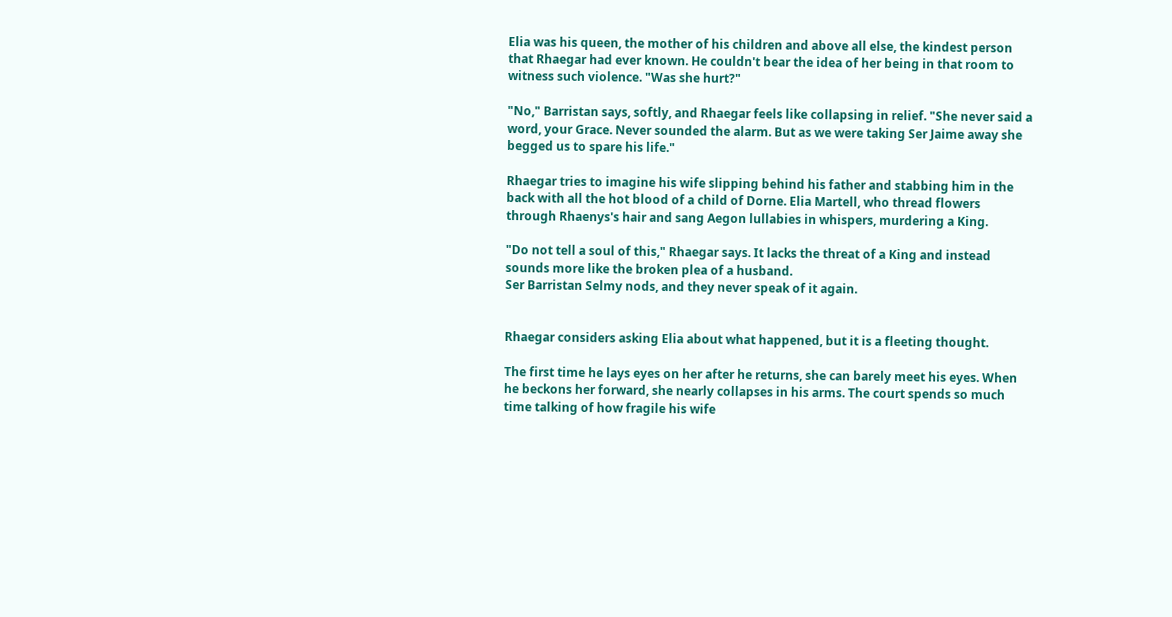Elia was his queen, the mother of his children and above all else, the kindest person that Rhaegar had ever known. He couldn't bear the idea of her being in that room to witness such violence. "Was she hurt?"

"No," Barristan says, softly, and Rhaegar feels like collapsing in relief. "She never said a word, your Grace. Never sounded the alarm. But as we were taking Ser Jaime away she begged us to spare his life."

Rhaegar tries to imagine his wife slipping behind his father and stabbing him in the back with all the hot blood of a child of Dorne. Elia Martell, who thread flowers through Rhaenys's hair and sang Aegon lullabies in whispers, murdering a King.

"Do not tell a soul of this," Rhaegar says. It lacks the threat of a King and instead sounds more like the broken plea of a husband.
Ser Barristan Selmy nods, and they never speak of it again.


Rhaegar considers asking Elia about what happened, but it is a fleeting thought.

The first time he lays eyes on her after he returns, she can barely meet his eyes. When he beckons her forward, she nearly collapses in his arms. The court spends so much time talking of how fragile his wife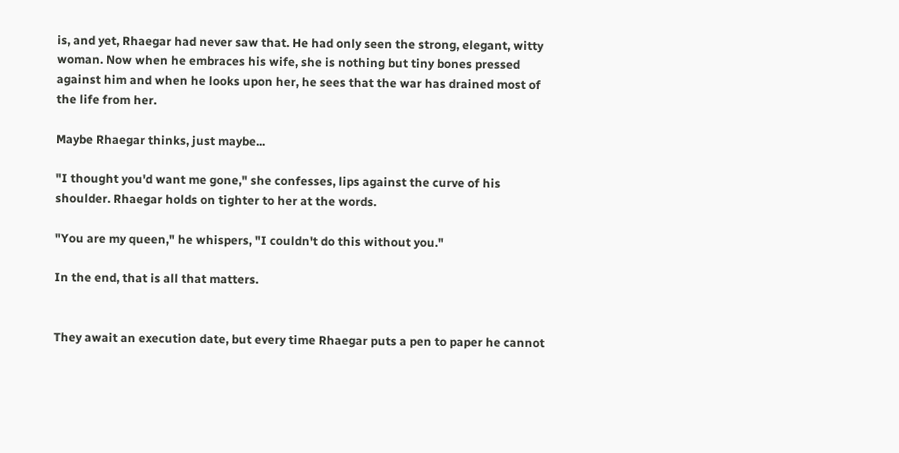is, and yet, Rhaegar had never saw that. He had only seen the strong, elegant, witty woman. Now when he embraces his wife, she is nothing but tiny bones pressed against him and when he looks upon her, he sees that the war has drained most of the life from her.

Maybe Rhaegar thinks, just maybe...

"I thought you'd want me gone," she confesses, lips against the curve of his shoulder. Rhaegar holds on tighter to her at the words.

"You are my queen," he whispers, "I couldn't do this without you."

In the end, that is all that matters.


They await an execution date, but every time Rhaegar puts a pen to paper he cannot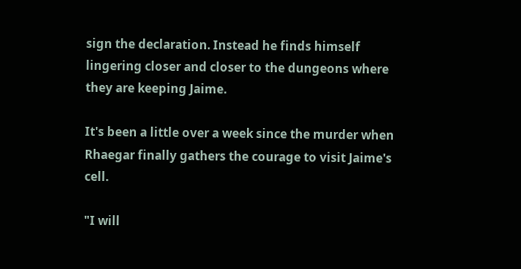sign the declaration. Instead he finds himself lingering closer and closer to the dungeons where they are keeping Jaime.

It's been a little over a week since the murder when Rhaegar finally gathers the courage to visit Jaime's cell.

"I will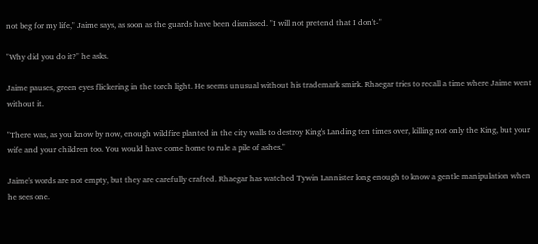not beg for my life," Jaime says, as soon as the guards have been dismissed. "I will not pretend that I don't-"

"Why did you do it?" he asks.

Jaime pauses, green eyes flickering in the torch light. He seems unusual without his trademark smirk. Rhaegar tries to recall a time where Jaime went without it.

"There was, as you know by now, enough wildfire planted in the city walls to destroy King's Landing ten times over, killing not only the King, but your wife and your children too. You would have come home to rule a pile of ashes."

Jaime's words are not empty, but they are carefully crafted. Rhaegar has watched Tywin Lannister long enough to know a gentle manipulation when he sees one.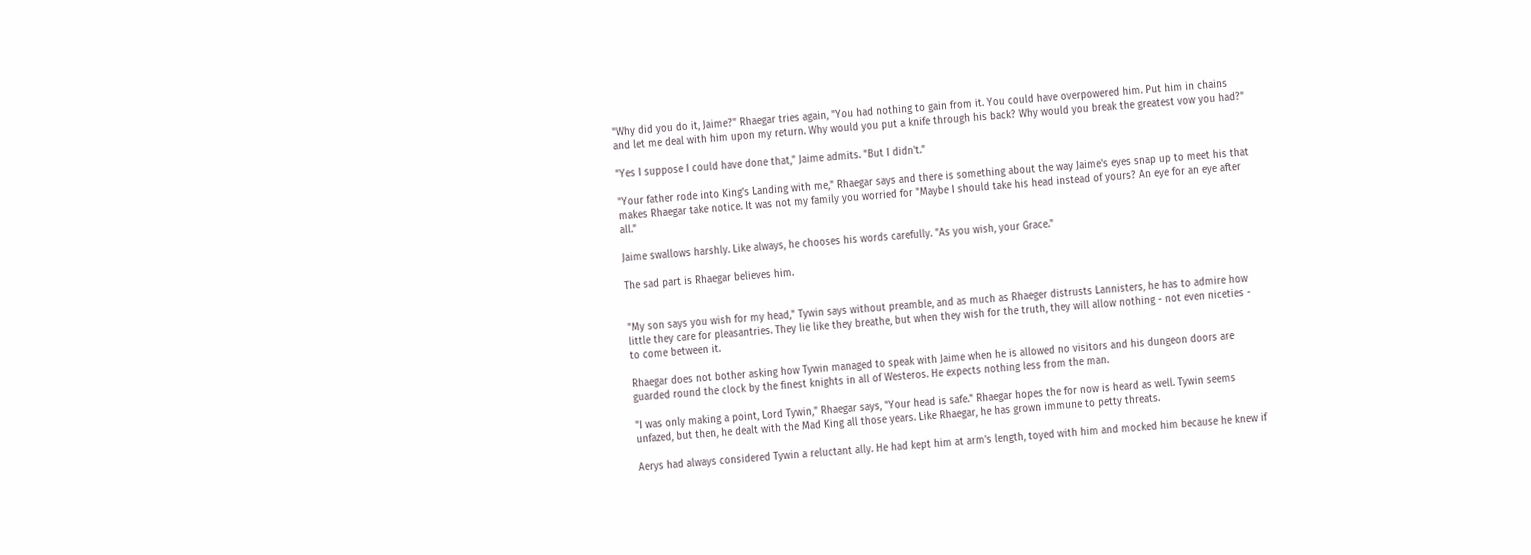"Why did you do it, Jaime?" Rhaegar tries again, "You had nothing to gain from it. You could have overpowered him. Put him in chains and let me deal with him upon my return. Why would you put a knife through his back? Why would you break the greatest vow you had?"

"Yes I suppose I could have done that," Jaime admits. "But I didn't."

"Your father rode into King's Landing with me," Rhaegar says and there is something about the way Jaime's eyes snap up to meet his that makes Rhaegar take notice. It was not my family you worried for "Maybe I should take his head instead of yours? An eye for an eye after all."

Jaime swallows harshly. Like always, he chooses his words carefully. "As you wish, your Grace."

The sad part is Rhaegar believes him.


"My son says you wish for my head," Tywin says without preamble, and as much as Rhaeger distrusts Lannisters, he has to admire how little they care for pleasantries. They lie like they breathe, but when they wish for the truth, they will allow nothing - not even niceties - to come between it.

Rhaegar does not bother asking how Tywin managed to speak with Jaime when he is allowed no visitors and his dungeon doors are guarded round the clock by the finest knights in all of Westeros. He expects nothing less from the man.

"I was only making a point, Lord Tywin," Rhaegar says, "Your head is safe." Rhaegar hopes the for now is heard as well. Tywin seems unfazed, but then, he dealt with the Mad King all those years. Like Rhaegar, he has grown immune to petty threats.

Aerys had always considered Tywin a reluctant ally. He had kept him at arm's length, toyed with him and mocked him because he knew if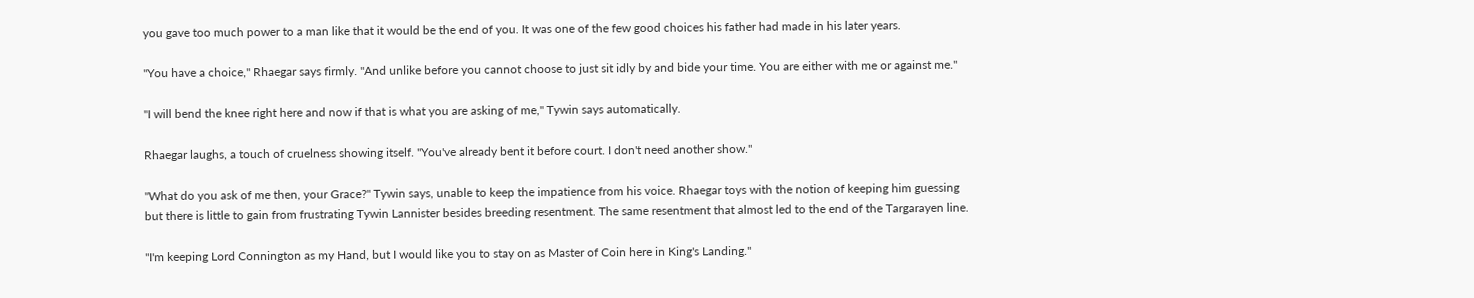you gave too much power to a man like that it would be the end of you. It was one of the few good choices his father had made in his later years.

"You have a choice," Rhaegar says firmly. "And unlike before you cannot choose to just sit idly by and bide your time. You are either with me or against me."

"I will bend the knee right here and now if that is what you are asking of me," Tywin says automatically.

Rhaegar laughs, a touch of cruelness showing itself. "You've already bent it before court. I don't need another show."

"What do you ask of me then, your Grace?" Tywin says, unable to keep the impatience from his voice. Rhaegar toys with the notion of keeping him guessing but there is little to gain from frustrating Tywin Lannister besides breeding resentment. The same resentment that almost led to the end of the Targarayen line.

"I'm keeping Lord Connington as my Hand, but I would like you to stay on as Master of Coin here in King's Landing."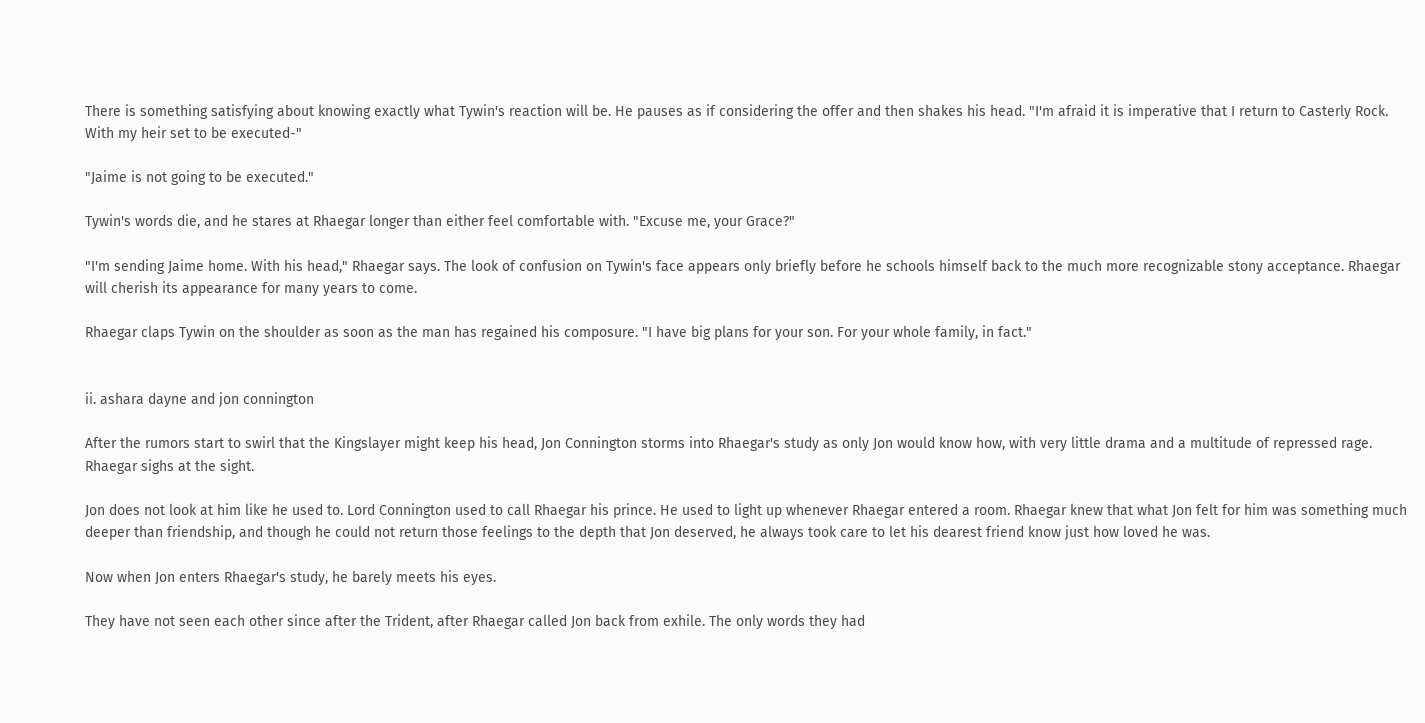There is something satisfying about knowing exactly what Tywin's reaction will be. He pauses as if considering the offer and then shakes his head. "I'm afraid it is imperative that I return to Casterly Rock. With my heir set to be executed-"

"Jaime is not going to be executed."

Tywin's words die, and he stares at Rhaegar longer than either feel comfortable with. "Excuse me, your Grace?"

"I'm sending Jaime home. With his head," Rhaegar says. The look of confusion on Tywin's face appears only briefly before he schools himself back to the much more recognizable stony acceptance. Rhaegar will cherish its appearance for many years to come.

Rhaegar claps Tywin on the shoulder as soon as the man has regained his composure. "I have big plans for your son. For your whole family, in fact."


ii. ashara dayne and jon connington

After the rumors start to swirl that the Kingslayer might keep his head, Jon Connington storms into Rhaegar's study as only Jon would know how, with very little drama and a multitude of repressed rage. Rhaegar sighs at the sight.

Jon does not look at him like he used to. Lord Connington used to call Rhaegar his prince. He used to light up whenever Rhaegar entered a room. Rhaegar knew that what Jon felt for him was something much deeper than friendship, and though he could not return those feelings to the depth that Jon deserved, he always took care to let his dearest friend know just how loved he was.

Now when Jon enters Rhaegar's study, he barely meets his eyes.

They have not seen each other since after the Trident, after Rhaegar called Jon back from exhile. The only words they had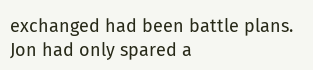exchanged had been battle plans. Jon had only spared a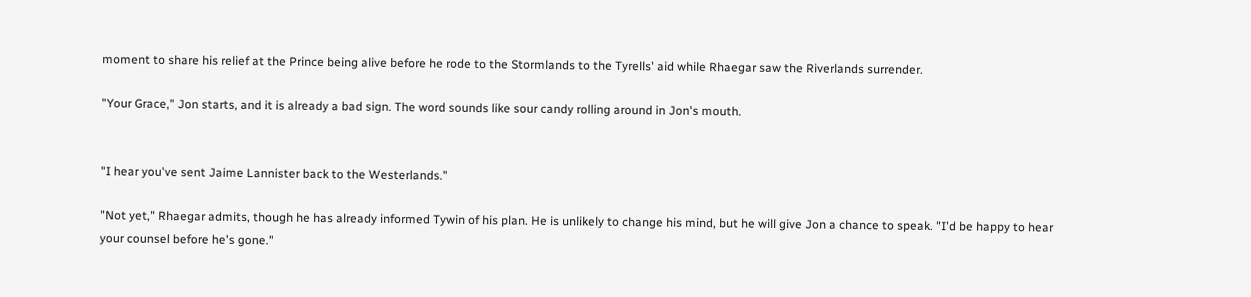moment to share his relief at the Prince being alive before he rode to the Stormlands to the Tyrells' aid while Rhaegar saw the Riverlands surrender.

"Your Grace," Jon starts, and it is already a bad sign. The word sounds like sour candy rolling around in Jon's mouth.


"I hear you've sent Jaime Lannister back to the Westerlands."

"Not yet," Rhaegar admits, though he has already informed Tywin of his plan. He is unlikely to change his mind, but he will give Jon a chance to speak. "I'd be happy to hear your counsel before he's gone."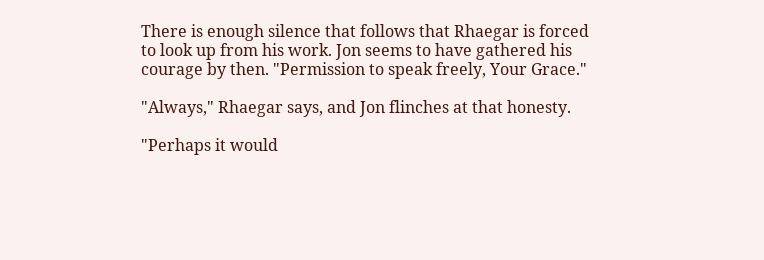There is enough silence that follows that Rhaegar is forced to look up from his work. Jon seems to have gathered his courage by then. "Permission to speak freely, Your Grace."

"Always," Rhaegar says, and Jon flinches at that honesty.

"Perhaps it would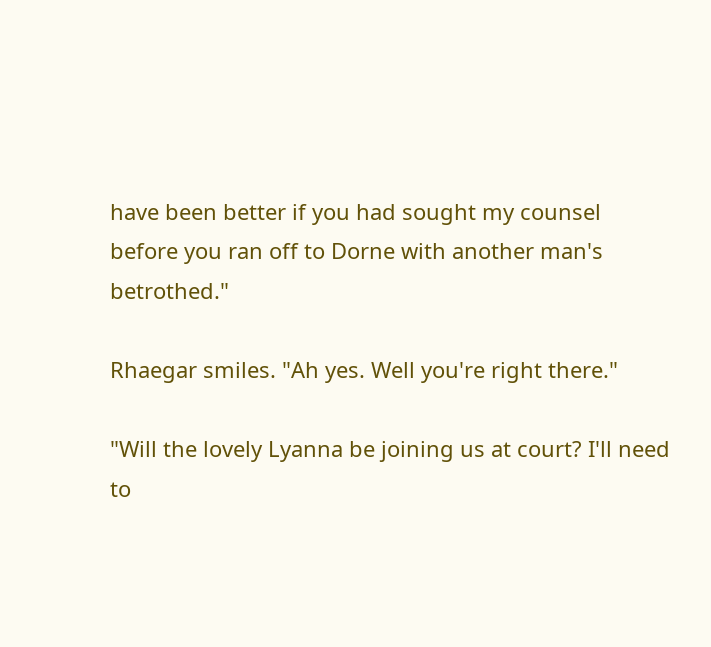have been better if you had sought my counsel before you ran off to Dorne with another man's betrothed."

Rhaegar smiles. "Ah yes. Well you're right there."

"Will the lovely Lyanna be joining us at court? I'll need to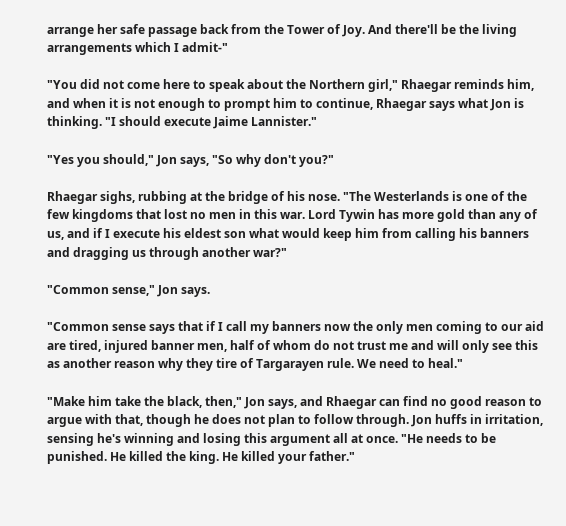arrange her safe passage back from the Tower of Joy. And there'll be the living arrangements which I admit-"

"You did not come here to speak about the Northern girl," Rhaegar reminds him, and when it is not enough to prompt him to continue, Rhaegar says what Jon is thinking. "I should execute Jaime Lannister."

"Yes you should," Jon says, "So why don't you?"

Rhaegar sighs, rubbing at the bridge of his nose. "The Westerlands is one of the few kingdoms that lost no men in this war. Lord Tywin has more gold than any of us, and if I execute his eldest son what would keep him from calling his banners and dragging us through another war?"

"Common sense," Jon says.

"Common sense says that if I call my banners now the only men coming to our aid are tired, injured banner men, half of whom do not trust me and will only see this as another reason why they tire of Targarayen rule. We need to heal."

"Make him take the black, then," Jon says, and Rhaegar can find no good reason to argue with that, though he does not plan to follow through. Jon huffs in irritation, sensing he's winning and losing this argument all at once. "He needs to be punished. He killed the king. He killed your father."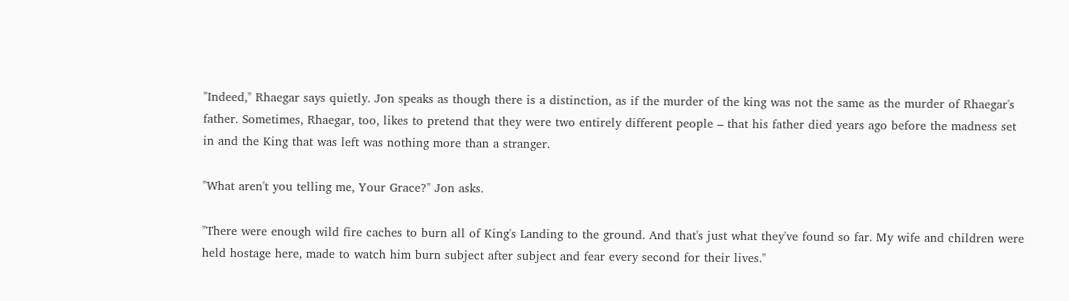"Indeed," Rhaegar says quietly. Jon speaks as though there is a distinction, as if the murder of the king was not the same as the murder of Rhaegar's father. Sometimes, Rhaegar, too, likes to pretend that they were two entirely different people – that his father died years ago before the madness set in and the King that was left was nothing more than a stranger.

"What aren't you telling me, Your Grace?" Jon asks.

"There were enough wild fire caches to burn all of King's Landing to the ground. And that's just what they've found so far. My wife and children were held hostage here, made to watch him burn subject after subject and fear every second for their lives."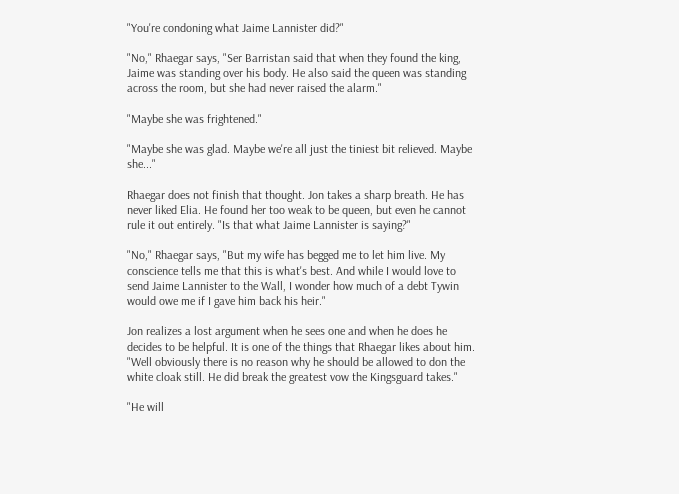"You're condoning what Jaime Lannister did?"

"No," Rhaegar says, "Ser Barristan said that when they found the king, Jaime was standing over his body. He also said the queen was standing across the room, but she had never raised the alarm."

"Maybe she was frightened."

"Maybe she was glad. Maybe we're all just the tiniest bit relieved. Maybe she..."

Rhaegar does not finish that thought. Jon takes a sharp breath. He has never liked Elia. He found her too weak to be queen, but even he cannot rule it out entirely. "Is that what Jaime Lannister is saying?"

"No," Rhaegar says, "But my wife has begged me to let him live. My conscience tells me that this is what's best. And while I would love to send Jaime Lannister to the Wall, I wonder how much of a debt Tywin would owe me if I gave him back his heir."

Jon realizes a lost argument when he sees one and when he does he decides to be helpful. It is one of the things that Rhaegar likes about him. "Well obviously there is no reason why he should be allowed to don the white cloak still. He did break the greatest vow the Kingsguard takes."

"He will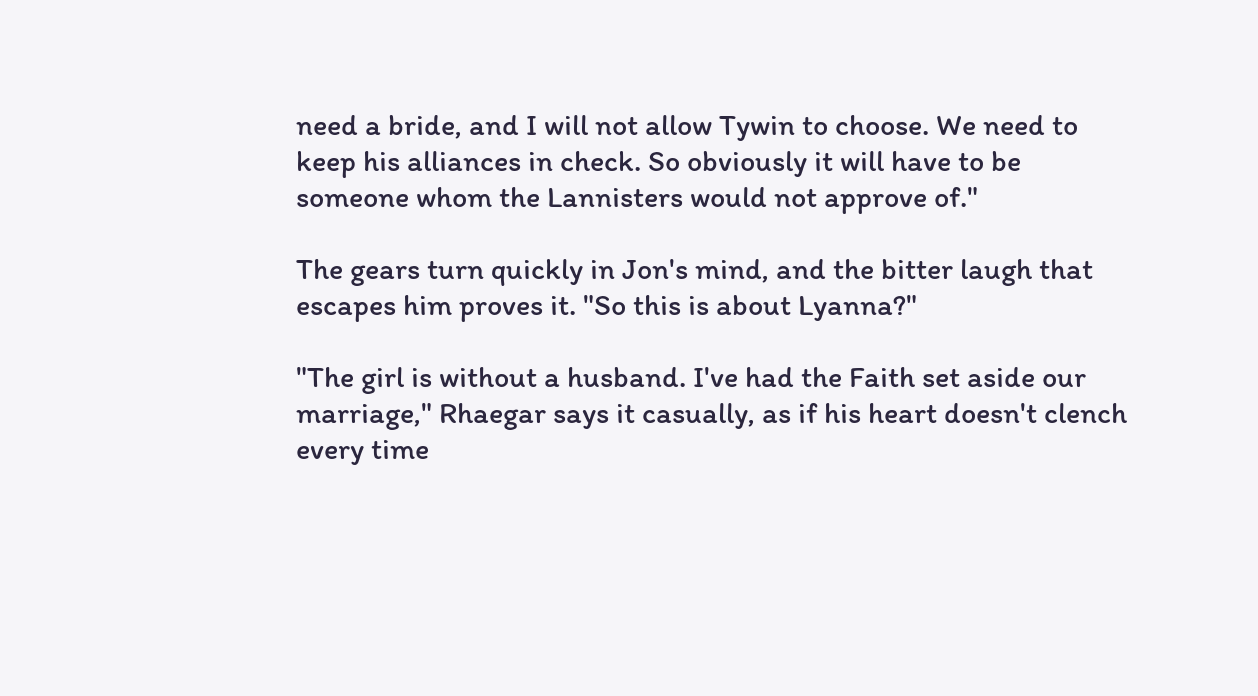need a bride, and I will not allow Tywin to choose. We need to keep his alliances in check. So obviously it will have to be someone whom the Lannisters would not approve of."

The gears turn quickly in Jon's mind, and the bitter laugh that escapes him proves it. "So this is about Lyanna?"

"The girl is without a husband. I've had the Faith set aside our marriage," Rhaegar says it casually, as if his heart doesn't clench every time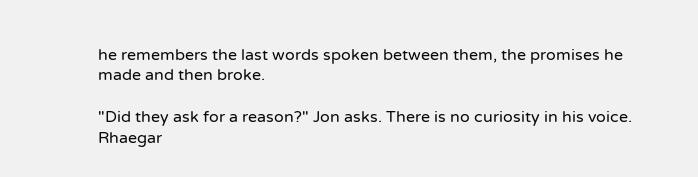he remembers the last words spoken between them, the promises he made and then broke.

"Did they ask for a reason?" Jon asks. There is no curiosity in his voice. Rhaegar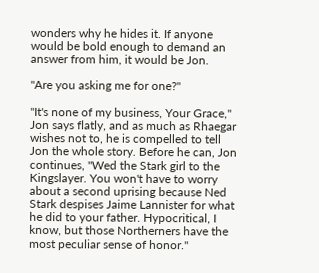wonders why he hides it. If anyone would be bold enough to demand an answer from him, it would be Jon.

"Are you asking me for one?"

"It's none of my business, Your Grace," Jon says flatly, and as much as Rhaegar wishes not to, he is compelled to tell Jon the whole story. Before he can, Jon continues, "Wed the Stark girl to the Kingslayer. You won't have to worry about a second uprising because Ned Stark despises Jaime Lannister for what he did to your father. Hypocritical, I know, but those Northerners have the most peculiar sense of honor."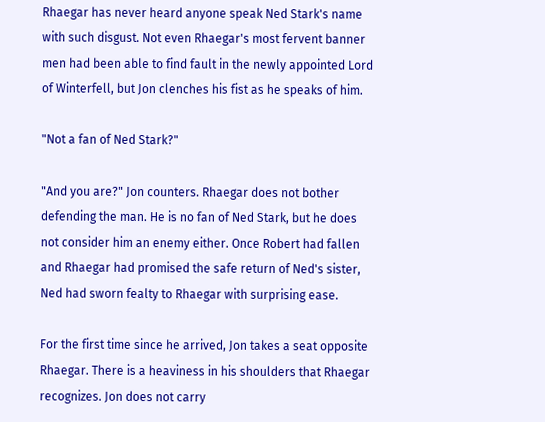Rhaegar has never heard anyone speak Ned Stark's name with such disgust. Not even Rhaegar's most fervent banner men had been able to find fault in the newly appointed Lord of Winterfell, but Jon clenches his fist as he speaks of him.

"Not a fan of Ned Stark?"

"And you are?" Jon counters. Rhaegar does not bother defending the man. He is no fan of Ned Stark, but he does not consider him an enemy either. Once Robert had fallen and Rhaegar had promised the safe return of Ned's sister, Ned had sworn fealty to Rhaegar with surprising ease.

For the first time since he arrived, Jon takes a seat opposite Rhaegar. There is a heaviness in his shoulders that Rhaegar recognizes. Jon does not carry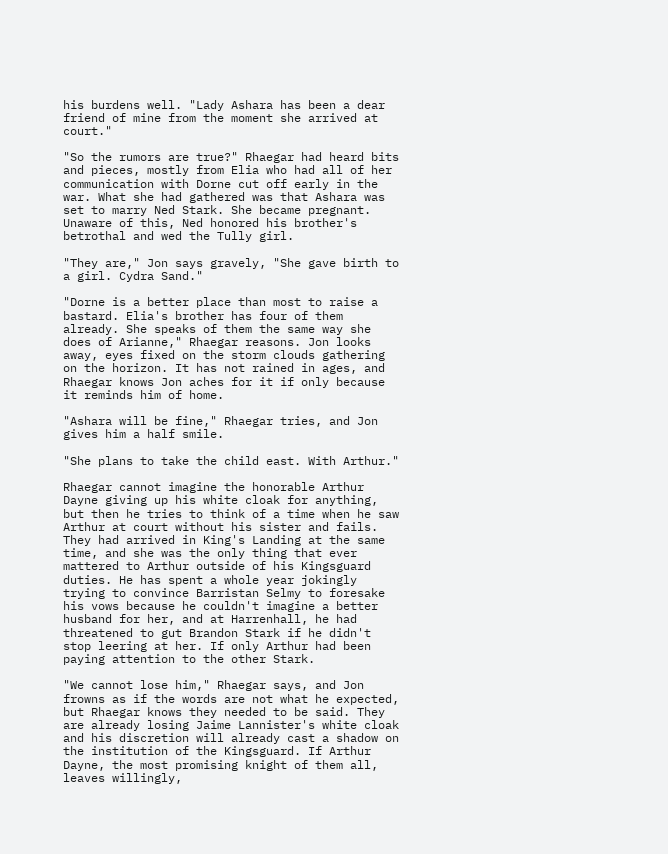his burdens well. "Lady Ashara has been a dear friend of mine from the moment she arrived at court."

"So the rumors are true?" Rhaegar had heard bits and pieces, mostly from Elia who had all of her communication with Dorne cut off early in the war. What she had gathered was that Ashara was set to marry Ned Stark. She became pregnant. Unaware of this, Ned honored his brother's betrothal and wed the Tully girl.

"They are," Jon says gravely, "She gave birth to a girl. Cydra Sand."

"Dorne is a better place than most to raise a bastard. Elia's brother has four of them already. She speaks of them the same way she does of Arianne," Rhaegar reasons. Jon looks away, eyes fixed on the storm clouds gathering on the horizon. It has not rained in ages, and Rhaegar knows Jon aches for it if only because it reminds him of home.

"Ashara will be fine," Rhaegar tries, and Jon gives him a half smile.

"She plans to take the child east. With Arthur."

Rhaegar cannot imagine the honorable Arthur Dayne giving up his white cloak for anything, but then he tries to think of a time when he saw Arthur at court without his sister and fails. They had arrived in King's Landing at the same time, and she was the only thing that ever mattered to Arthur outside of his Kingsguard duties. He has spent a whole year jokingly trying to convince Barristan Selmy to foresake his vows because he couldn't imagine a better husband for her, and at Harrenhall, he had threatened to gut Brandon Stark if he didn't stop leering at her. If only Arthur had been paying attention to the other Stark.

"We cannot lose him," Rhaegar says, and Jon frowns as if the words are not what he expected, but Rhaegar knows they needed to be said. They are already losing Jaime Lannister's white cloak and his discretion will already cast a shadow on the institution of the Kingsguard. If Arthur Dayne, the most promising knight of them all, leaves willingly,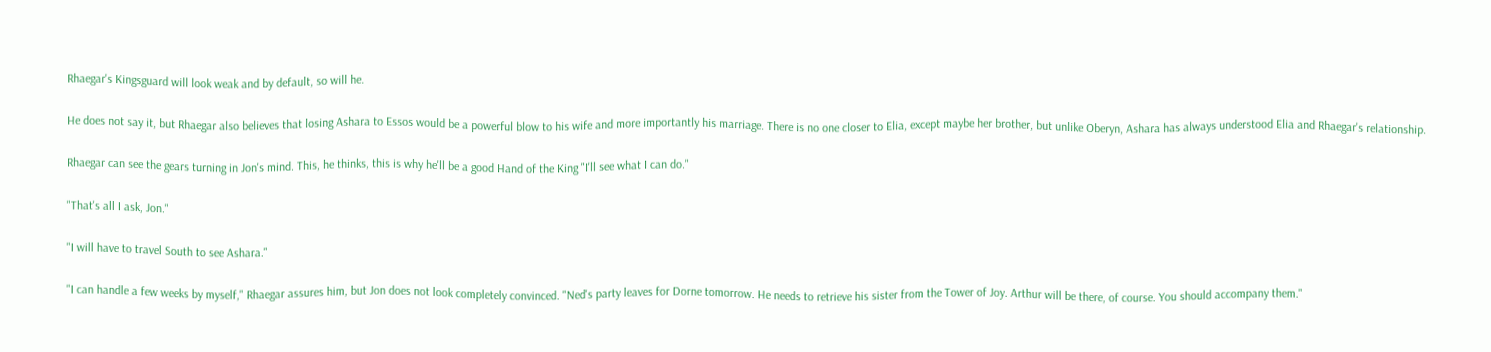Rhaegar's Kingsguard will look weak and by default, so will he.

He does not say it, but Rhaegar also believes that losing Ashara to Essos would be a powerful blow to his wife and more importantly his marriage. There is no one closer to Elia, except maybe her brother, but unlike Oberyn, Ashara has always understood Elia and Rhaegar's relationship.

Rhaegar can see the gears turning in Jon's mind. This, he thinks, this is why he'll be a good Hand of the King "I'll see what I can do."

"That's all I ask, Jon."

"I will have to travel South to see Ashara."

"I can handle a few weeks by myself," Rhaegar assures him, but Jon does not look completely convinced. "Ned's party leaves for Dorne tomorrow. He needs to retrieve his sister from the Tower of Joy. Arthur will be there, of course. You should accompany them."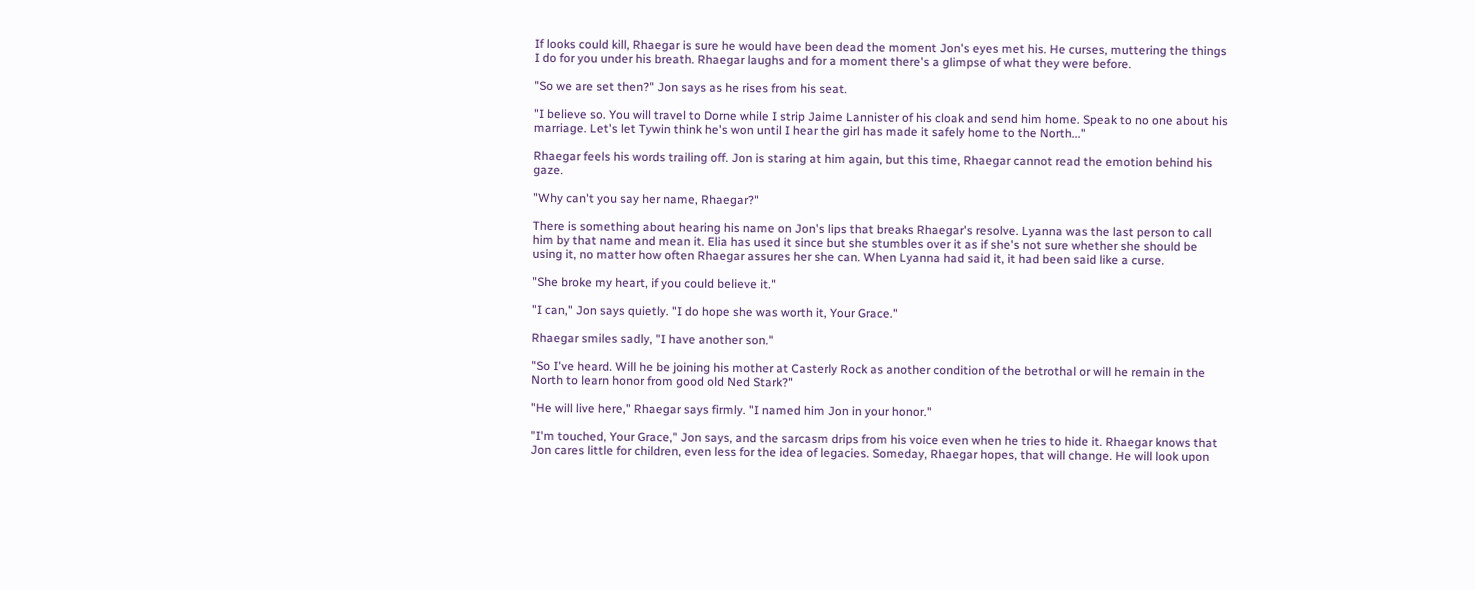If looks could kill, Rhaegar is sure he would have been dead the moment Jon's eyes met his. He curses, muttering the things I do for you under his breath. Rhaegar laughs and for a moment there's a glimpse of what they were before.

"So we are set then?" Jon says as he rises from his seat.

"I believe so. You will travel to Dorne while I strip Jaime Lannister of his cloak and send him home. Speak to no one about his marriage. Let's let Tywin think he's won until I hear the girl has made it safely home to the North..."

Rhaegar feels his words trailing off. Jon is staring at him again, but this time, Rhaegar cannot read the emotion behind his gaze.

"Why can't you say her name, Rhaegar?"

There is something about hearing his name on Jon's lips that breaks Rhaegar's resolve. Lyanna was the last person to call him by that name and mean it. Elia has used it since but she stumbles over it as if she's not sure whether she should be using it, no matter how often Rhaegar assures her she can. When Lyanna had said it, it had been said like a curse.

"She broke my heart, if you could believe it."

"I can," Jon says quietly. "I do hope she was worth it, Your Grace."

Rhaegar smiles sadly, "I have another son."

"So I've heard. Will he be joining his mother at Casterly Rock as another condition of the betrothal or will he remain in the North to learn honor from good old Ned Stark?"

"He will live here," Rhaegar says firmly. "I named him Jon in your honor."

"I'm touched, Your Grace," Jon says, and the sarcasm drips from his voice even when he tries to hide it. Rhaegar knows that Jon cares little for children, even less for the idea of legacies. Someday, Rhaegar hopes, that will change. He will look upon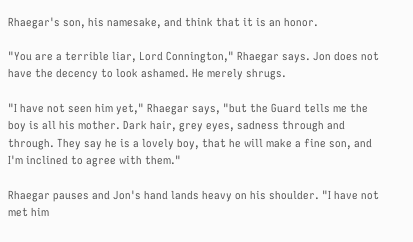Rhaegar's son, his namesake, and think that it is an honor.

"You are a terrible liar, Lord Connington," Rhaegar says. Jon does not have the decency to look ashamed. He merely shrugs.

"I have not seen him yet," Rhaegar says, "but the Guard tells me the boy is all his mother. Dark hair, grey eyes, sadness through and through. They say he is a lovely boy, that he will make a fine son, and I'm inclined to agree with them."

Rhaegar pauses and Jon's hand lands heavy on his shoulder. "I have not met him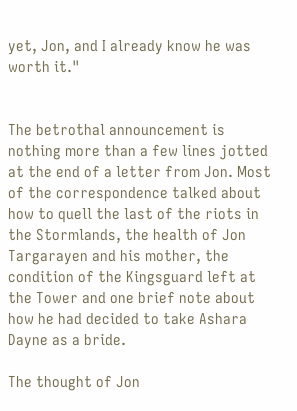yet, Jon, and I already know he was worth it."


The betrothal announcement is nothing more than a few lines jotted at the end of a letter from Jon. Most of the correspondence talked about how to quell the last of the riots in the Stormlands, the health of Jon Targarayen and his mother, the condition of the Kingsguard left at the Tower and one brief note about how he had decided to take Ashara Dayne as a bride.

The thought of Jon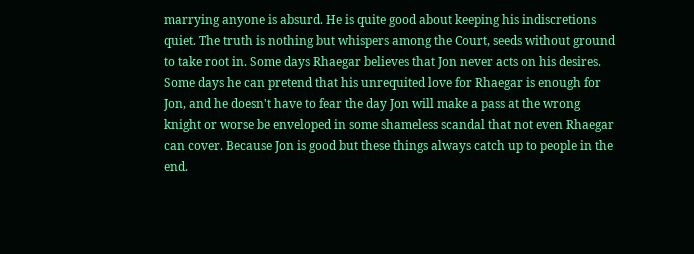marrying anyone is absurd. He is quite good about keeping his indiscretions quiet. The truth is nothing but whispers among the Court, seeds without ground to take root in. Some days Rhaegar believes that Jon never acts on his desires. Some days he can pretend that his unrequited love for Rhaegar is enough for Jon, and he doesn't have to fear the day Jon will make a pass at the wrong knight or worse be enveloped in some shameless scandal that not even Rhaegar can cover. Because Jon is good but these things always catch up to people in the end.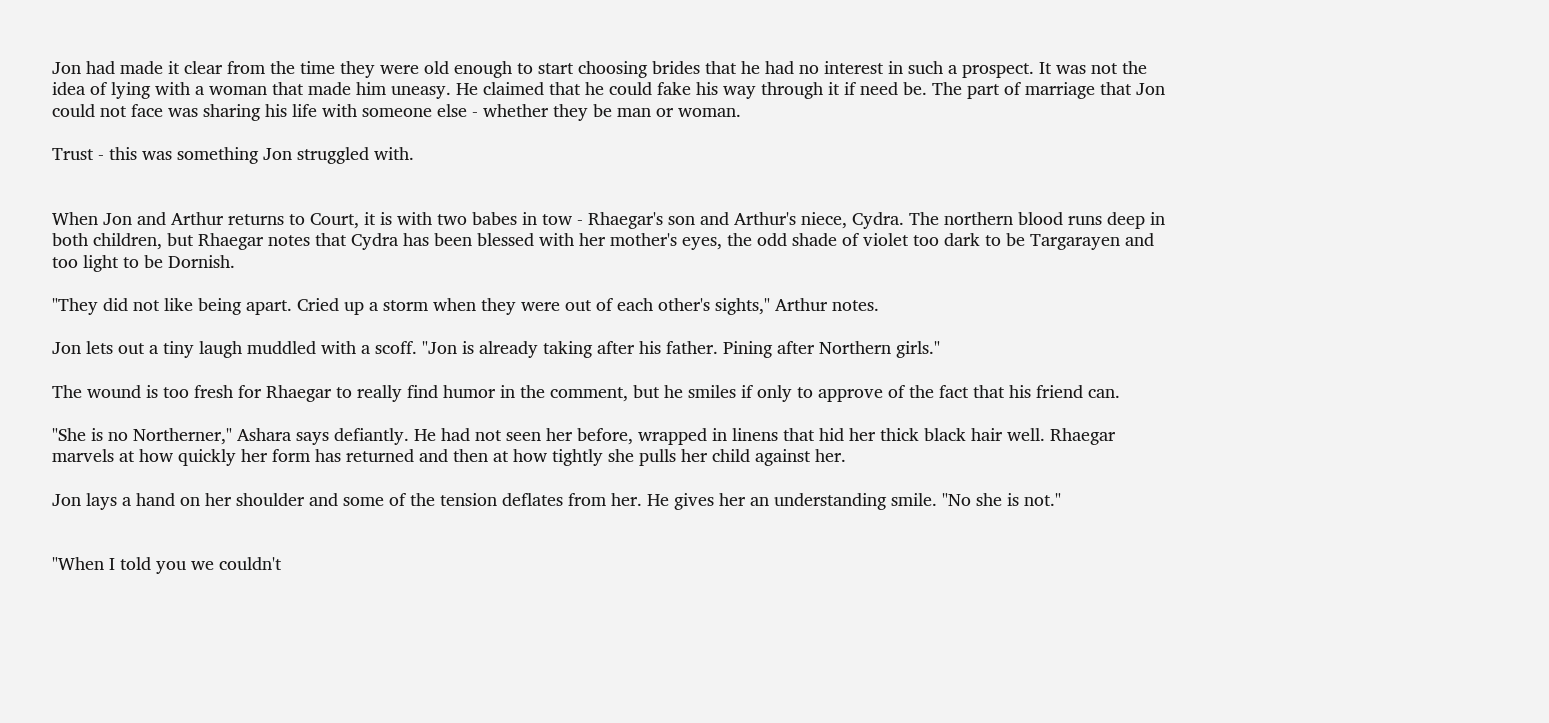Jon had made it clear from the time they were old enough to start choosing brides that he had no interest in such a prospect. It was not the idea of lying with a woman that made him uneasy. He claimed that he could fake his way through it if need be. The part of marriage that Jon could not face was sharing his life with someone else - whether they be man or woman.

Trust - this was something Jon struggled with.


When Jon and Arthur returns to Court, it is with two babes in tow - Rhaegar's son and Arthur's niece, Cydra. The northern blood runs deep in both children, but Rhaegar notes that Cydra has been blessed with her mother's eyes, the odd shade of violet too dark to be Targarayen and too light to be Dornish.

"They did not like being apart. Cried up a storm when they were out of each other's sights," Arthur notes.

Jon lets out a tiny laugh muddled with a scoff. "Jon is already taking after his father. Pining after Northern girls."

The wound is too fresh for Rhaegar to really find humor in the comment, but he smiles if only to approve of the fact that his friend can.

"She is no Northerner," Ashara says defiantly. He had not seen her before, wrapped in linens that hid her thick black hair well. Rhaegar marvels at how quickly her form has returned and then at how tightly she pulls her child against her.

Jon lays a hand on her shoulder and some of the tension deflates from her. He gives her an understanding smile. "No she is not."


"When I told you we couldn't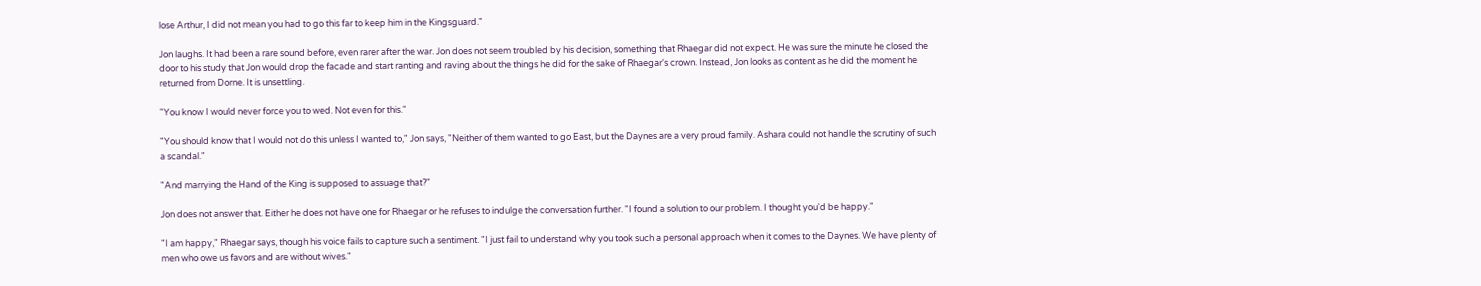lose Arthur, I did not mean you had to go this far to keep him in the Kingsguard."

Jon laughs. It had been a rare sound before, even rarer after the war. Jon does not seem troubled by his decision, something that Rhaegar did not expect. He was sure the minute he closed the door to his study that Jon would drop the facade and start ranting and raving about the things he did for the sake of Rhaegar's crown. Instead, Jon looks as content as he did the moment he returned from Dorne. It is unsettling.

"You know I would never force you to wed. Not even for this."

"You should know that I would not do this unless I wanted to," Jon says, "Neither of them wanted to go East, but the Daynes are a very proud family. Ashara could not handle the scrutiny of such a scandal."

"And marrying the Hand of the King is supposed to assuage that?"

Jon does not answer that. Either he does not have one for Rhaegar or he refuses to indulge the conversation further. "I found a solution to our problem. I thought you'd be happy."

"I am happy," Rhaegar says, though his voice fails to capture such a sentiment. "I just fail to understand why you took such a personal approach when it comes to the Daynes. We have plenty of men who owe us favors and are without wives."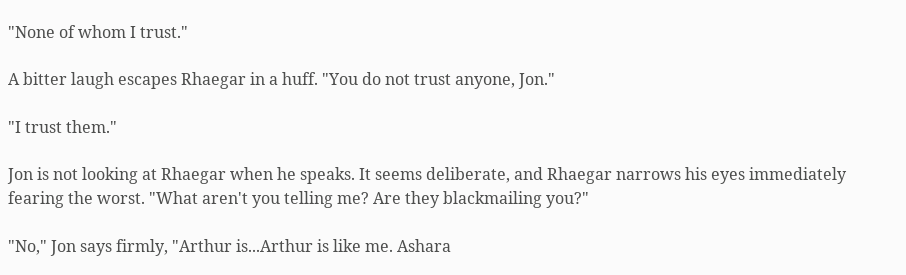"None of whom I trust."

A bitter laugh escapes Rhaegar in a huff. "You do not trust anyone, Jon."

"I trust them."

Jon is not looking at Rhaegar when he speaks. It seems deliberate, and Rhaegar narrows his eyes immediately fearing the worst. "What aren't you telling me? Are they blackmailing you?"

"No," Jon says firmly, "Arthur is...Arthur is like me. Ashara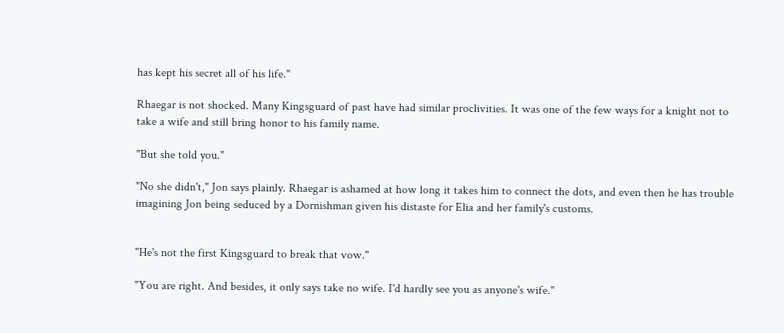has kept his secret all of his life."

Rhaegar is not shocked. Many Kingsguard of past have had similar proclivities. It was one of the few ways for a knight not to take a wife and still bring honor to his family name.

"But she told you."

"No she didn't," Jon says plainly. Rhaegar is ashamed at how long it takes him to connect the dots, and even then he has trouble imagining Jon being seduced by a Dornishman given his distaste for Elia and her family's customs.


"He's not the first Kingsguard to break that vow."

"You are right. And besides, it only says take no wife. I'd hardly see you as anyone's wife."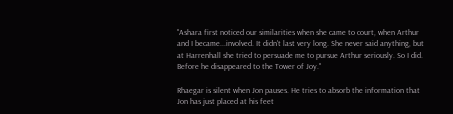"Ashara first noticed our similarities when she came to court, when Arthur and I became...involved. It didn't last very long. She never said anything, but at Harrenhall she tried to persuade me to pursue Arthur seriously. So I did. Before he disappeared to the Tower of Joy."

Rhaegar is silent when Jon pauses. He tries to absorb the information that Jon has just placed at his feet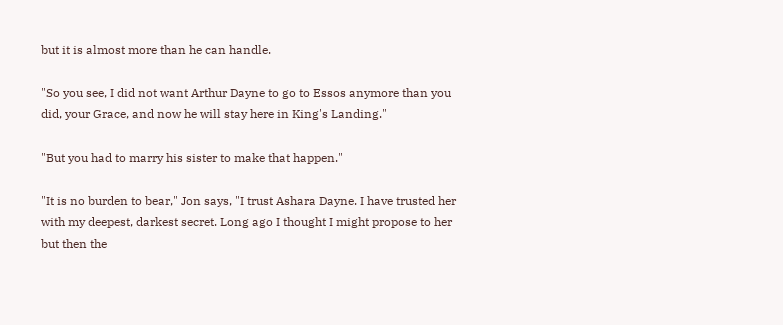but it is almost more than he can handle.

"So you see, I did not want Arthur Dayne to go to Essos anymore than you did, your Grace, and now he will stay here in King's Landing."

"But you had to marry his sister to make that happen."

"It is no burden to bear," Jon says, "I trust Ashara Dayne. I have trusted her with my deepest, darkest secret. Long ago I thought I might propose to her but then the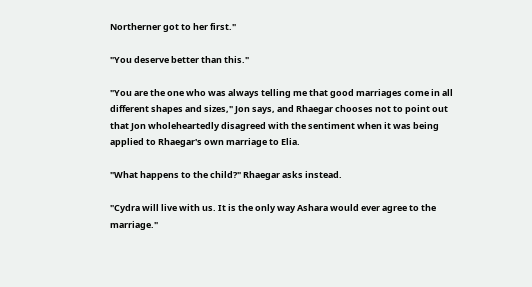Northerner got to her first."

"You deserve better than this."

"You are the one who was always telling me that good marriages come in all different shapes and sizes," Jon says, and Rhaegar chooses not to point out that Jon wholeheartedly disagreed with the sentiment when it was being applied to Rhaegar's own marriage to Elia.

"What happens to the child?" Rhaegar asks instead.

"Cydra will live with us. It is the only way Ashara would ever agree to the marriage."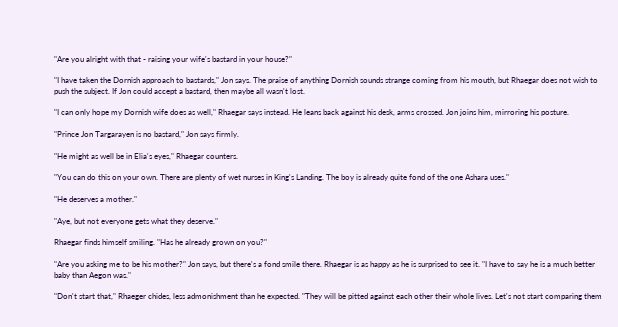"Are you alright with that - raising your wife's bastard in your house?"

"I have taken the Dornish approach to bastards," Jon says. The praise of anything Dornish sounds strange coming from his mouth, but Rhaegar does not wish to push the subject. If Jon could accept a bastard, then maybe all wasn't lost.

"I can only hope my Dornish wife does as well," Rhaegar says instead. He leans back against his desk, arms crossed. Jon joins him, mirroring his posture.

"Prince Jon Targarayen is no bastard," Jon says firmly.

"He might as well be in Elia's eyes," Rhaegar counters.

"You can do this on your own. There are plenty of wet nurses in King's Landing. The boy is already quite fond of the one Ashara uses."

"He deserves a mother."

"Aye, but not everyone gets what they deserve."

Rhaegar finds himself smiling. "Has he already grown on you?"

"Are you asking me to be his mother?" Jon says, but there's a fond smile there. Rhaegar is as happy as he is surprised to see it. "I have to say he is a much better baby than Aegon was."

"Don't start that," Rhaeger chides, less admonishment than he expected. "They will be pitted against each other their whole lives. Let's not start comparing them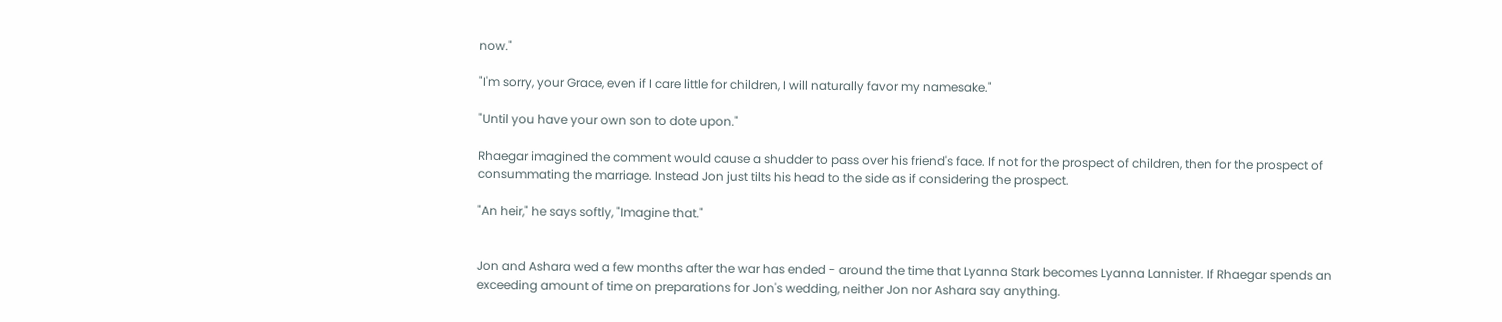now."

"I'm sorry, your Grace, even if I care little for children, I will naturally favor my namesake."

"Until you have your own son to dote upon."

Rhaegar imagined the comment would cause a shudder to pass over his friend's face. If not for the prospect of children, then for the prospect of consummating the marriage. Instead Jon just tilts his head to the side as if considering the prospect.

"An heir," he says softly, "Imagine that."


Jon and Ashara wed a few months after the war has ended - around the time that Lyanna Stark becomes Lyanna Lannister. If Rhaegar spends an exceeding amount of time on preparations for Jon's wedding, neither Jon nor Ashara say anything.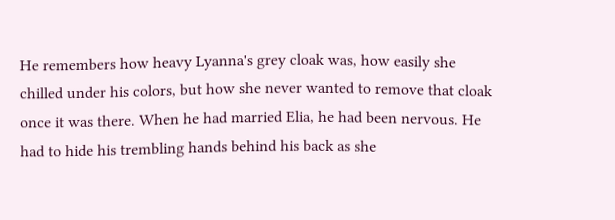He remembers how heavy Lyanna's grey cloak was, how easily she chilled under his colors, but how she never wanted to remove that cloak once it was there. When he had married Elia, he had been nervous. He had to hide his trembling hands behind his back as she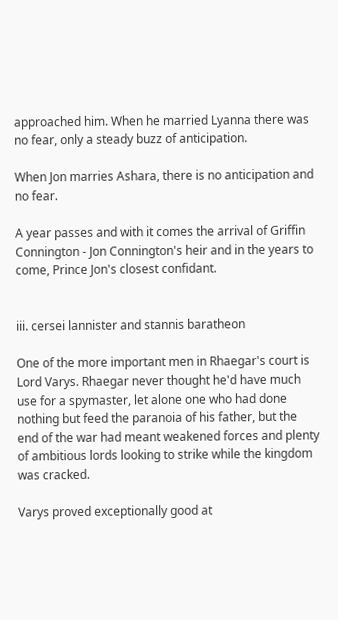approached him. When he married Lyanna there was no fear, only a steady buzz of anticipation.

When Jon marries Ashara, there is no anticipation and no fear.

A year passes and with it comes the arrival of Griffin Connington - Jon Connington's heir and in the years to come, Prince Jon's closest confidant.


iii. cersei lannister and stannis baratheon

One of the more important men in Rhaegar's court is Lord Varys. Rhaegar never thought he'd have much use for a spymaster, let alone one who had done nothing but feed the paranoia of his father, but the end of the war had meant weakened forces and plenty of ambitious lords looking to strike while the kingdom was cracked.

Varys proved exceptionally good at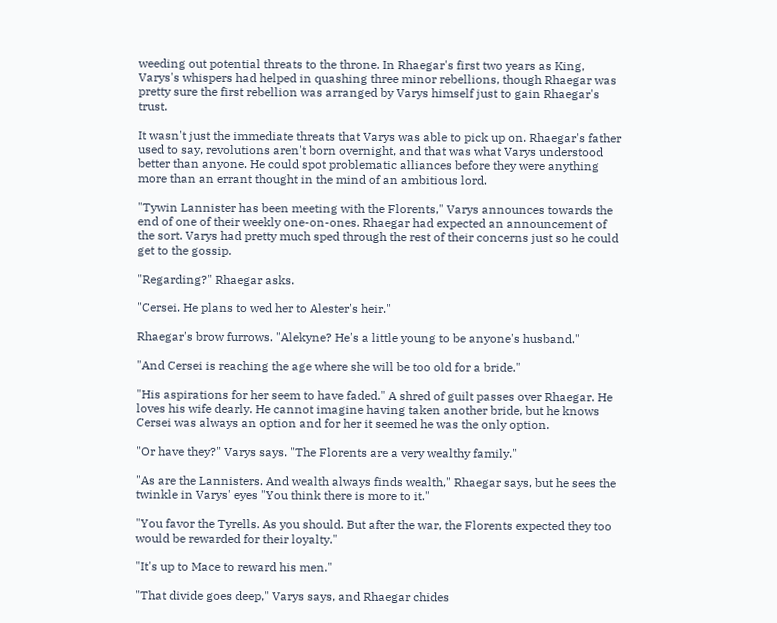weeding out potential threats to the throne. In Rhaegar's first two years as King, Varys's whispers had helped in quashing three minor rebellions, though Rhaegar was pretty sure the first rebellion was arranged by Varys himself just to gain Rhaegar's trust.

It wasn't just the immediate threats that Varys was able to pick up on. Rhaegar's father used to say, revolutions aren't born overnight, and that was what Varys understood better than anyone. He could spot problematic alliances before they were anything more than an errant thought in the mind of an ambitious lord.

"Tywin Lannister has been meeting with the Florents," Varys announces towards the end of one of their weekly one-on-ones. Rhaegar had expected an announcement of the sort. Varys had pretty much sped through the rest of their concerns just so he could get to the gossip.

"Regarding?" Rhaegar asks.

"Cersei. He plans to wed her to Alester's heir."

Rhaegar's brow furrows. "Alekyne? He's a little young to be anyone's husband."

"And Cersei is reaching the age where she will be too old for a bride."

"His aspirations for her seem to have faded." A shred of guilt passes over Rhaegar. He loves his wife dearly. He cannot imagine having taken another bride, but he knows Cersei was always an option and for her it seemed he was the only option.

"Or have they?" Varys says. "The Florents are a very wealthy family."

"As are the Lannisters. And wealth always finds wealth," Rhaegar says, but he sees the twinkle in Varys' eyes "You think there is more to it."

"You favor the Tyrells. As you should. But after the war, the Florents expected they too would be rewarded for their loyalty."

"It's up to Mace to reward his men."

"That divide goes deep," Varys says, and Rhaegar chides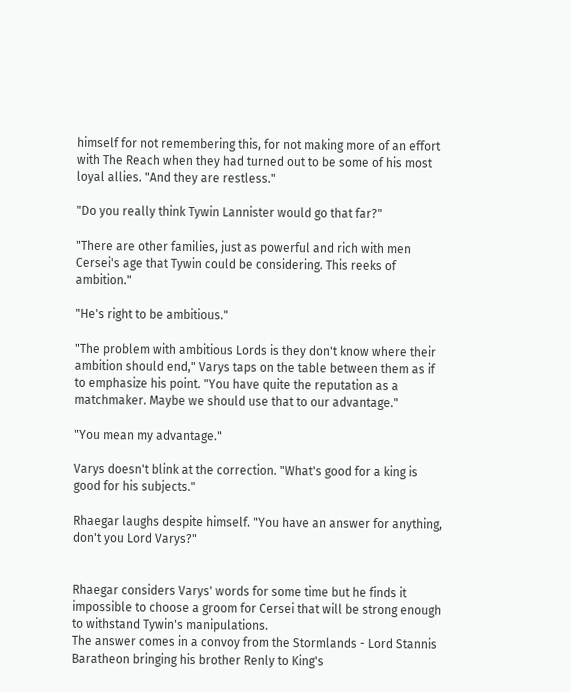himself for not remembering this, for not making more of an effort with The Reach when they had turned out to be some of his most loyal allies. "And they are restless."

"Do you really think Tywin Lannister would go that far?"

"There are other families, just as powerful and rich with men Cersei's age that Tywin could be considering. This reeks of ambition."

"He's right to be ambitious."

"The problem with ambitious Lords is they don't know where their ambition should end," Varys taps on the table between them as if to emphasize his point. "You have quite the reputation as a matchmaker. Maybe we should use that to our advantage."

"You mean my advantage."

Varys doesn't blink at the correction. "What's good for a king is good for his subjects."

Rhaegar laughs despite himself. "You have an answer for anything, don't you Lord Varys?"


Rhaegar considers Varys' words for some time but he finds it impossible to choose a groom for Cersei that will be strong enough to withstand Tywin's manipulations.
The answer comes in a convoy from the Stormlands - Lord Stannis Baratheon bringing his brother Renly to King's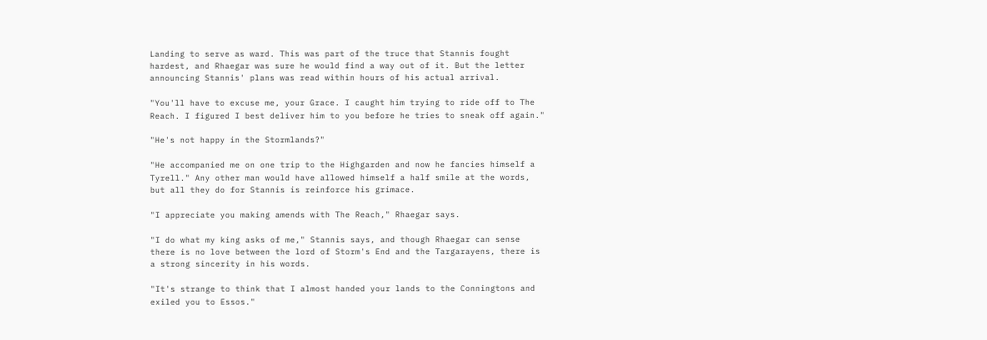Landing to serve as ward. This was part of the truce that Stannis fought hardest, and Rhaegar was sure he would find a way out of it. But the letter announcing Stannis' plans was read within hours of his actual arrival.

"You'll have to excuse me, your Grace. I caught him trying to ride off to The Reach. I figured I best deliver him to you before he tries to sneak off again."

"He's not happy in the Stormlands?"

"He accompanied me on one trip to the Highgarden and now he fancies himself a Tyrell." Any other man would have allowed himself a half smile at the words, but all they do for Stannis is reinforce his grimace.

"I appreciate you making amends with The Reach," Rhaegar says.

"I do what my king asks of me," Stannis says, and though Rhaegar can sense there is no love between the lord of Storm's End and the Targarayens, there is a strong sincerity in his words.

"It's strange to think that I almost handed your lands to the Conningtons and exiled you to Essos."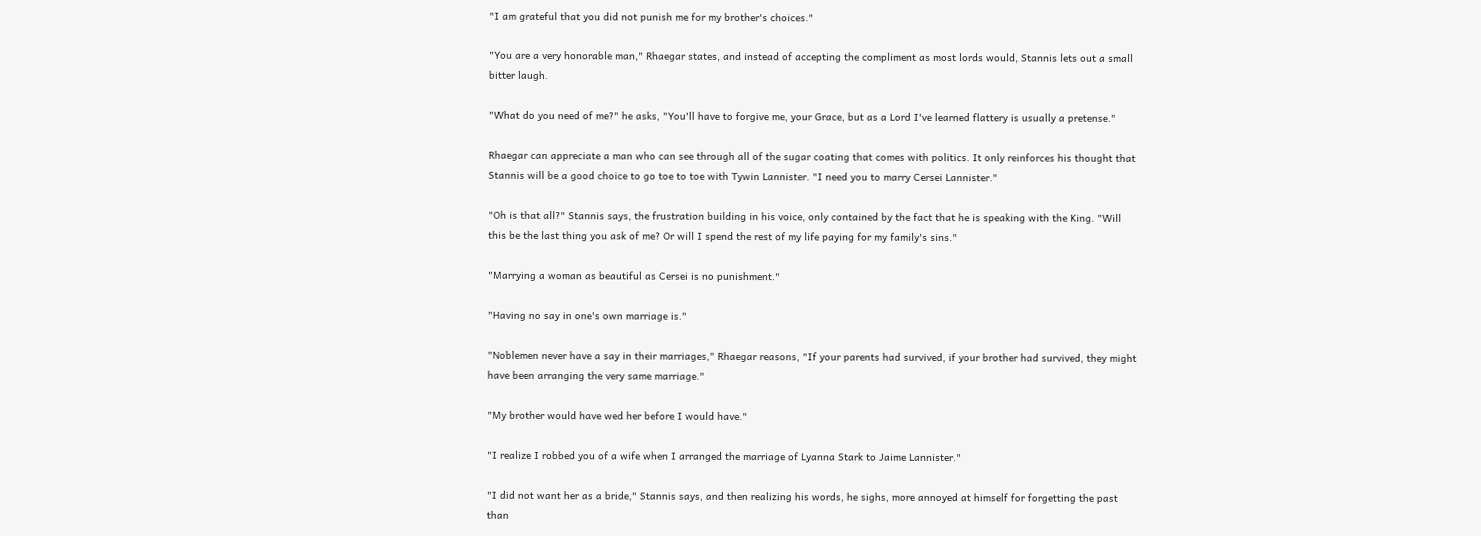"I am grateful that you did not punish me for my brother's choices."

"You are a very honorable man," Rhaegar states, and instead of accepting the compliment as most lords would, Stannis lets out a small bitter laugh.

"What do you need of me?" he asks, "You'll have to forgive me, your Grace, but as a Lord I've learned flattery is usually a pretense."

Rhaegar can appreciate a man who can see through all of the sugar coating that comes with politics. It only reinforces his thought that Stannis will be a good choice to go toe to toe with Tywin Lannister. "I need you to marry Cersei Lannister."

"Oh is that all?" Stannis says, the frustration building in his voice, only contained by the fact that he is speaking with the King. "Will this be the last thing you ask of me? Or will I spend the rest of my life paying for my family's sins."

"Marrying a woman as beautiful as Cersei is no punishment."

"Having no say in one's own marriage is."

"Noblemen never have a say in their marriages," Rhaegar reasons, "If your parents had survived, if your brother had survived, they might have been arranging the very same marriage."

"My brother would have wed her before I would have."

"I realize I robbed you of a wife when I arranged the marriage of Lyanna Stark to Jaime Lannister."

"I did not want her as a bride," Stannis says, and then realizing his words, he sighs, more annoyed at himself for forgetting the past than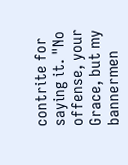contrite for saying it. "No offense, your Grace, but my bannermen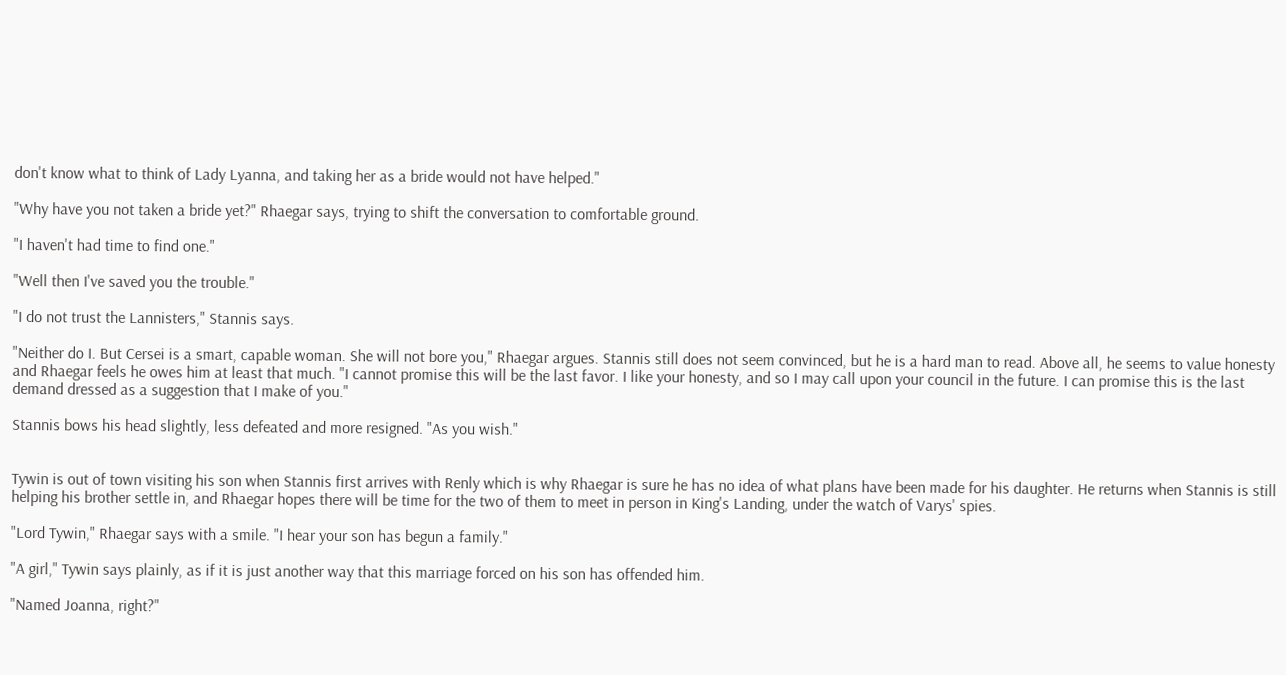don't know what to think of Lady Lyanna, and taking her as a bride would not have helped."

"Why have you not taken a bride yet?" Rhaegar says, trying to shift the conversation to comfortable ground.

"I haven't had time to find one."

"Well then I've saved you the trouble."

"I do not trust the Lannisters," Stannis says.

"Neither do I. But Cersei is a smart, capable woman. She will not bore you," Rhaegar argues. Stannis still does not seem convinced, but he is a hard man to read. Above all, he seems to value honesty and Rhaegar feels he owes him at least that much. "I cannot promise this will be the last favor. I like your honesty, and so I may call upon your council in the future. I can promise this is the last demand dressed as a suggestion that I make of you."

Stannis bows his head slightly, less defeated and more resigned. "As you wish."


Tywin is out of town visiting his son when Stannis first arrives with Renly which is why Rhaegar is sure he has no idea of what plans have been made for his daughter. He returns when Stannis is still helping his brother settle in, and Rhaegar hopes there will be time for the two of them to meet in person in King's Landing, under the watch of Varys' spies.

"Lord Tywin," Rhaegar says with a smile. "I hear your son has begun a family."

"A girl," Tywin says plainly, as if it is just another way that this marriage forced on his son has offended him.

"Named Joanna, right?"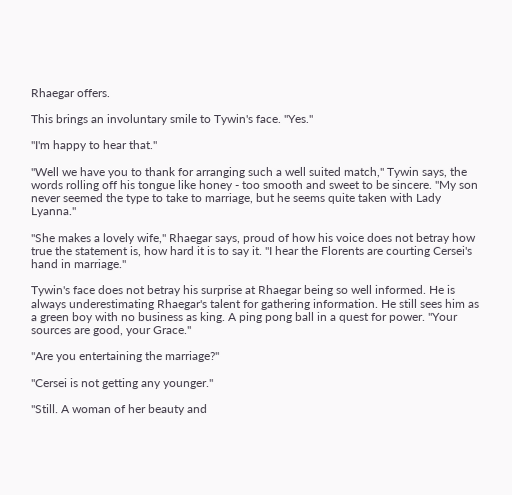Rhaegar offers.

This brings an involuntary smile to Tywin's face. "Yes."

"I'm happy to hear that."

"Well we have you to thank for arranging such a well suited match," Tywin says, the words rolling off his tongue like honey - too smooth and sweet to be sincere. "My son never seemed the type to take to marriage, but he seems quite taken with Lady Lyanna."

"She makes a lovely wife," Rhaegar says, proud of how his voice does not betray how true the statement is, how hard it is to say it. "I hear the Florents are courting Cersei's hand in marriage."

Tywin's face does not betray his surprise at Rhaegar being so well informed. He is always underestimating Rhaegar's talent for gathering information. He still sees him as a green boy with no business as king. A ping pong ball in a quest for power. "Your sources are good, your Grace."

"Are you entertaining the marriage?"

"Cersei is not getting any younger."

"Still. A woman of her beauty and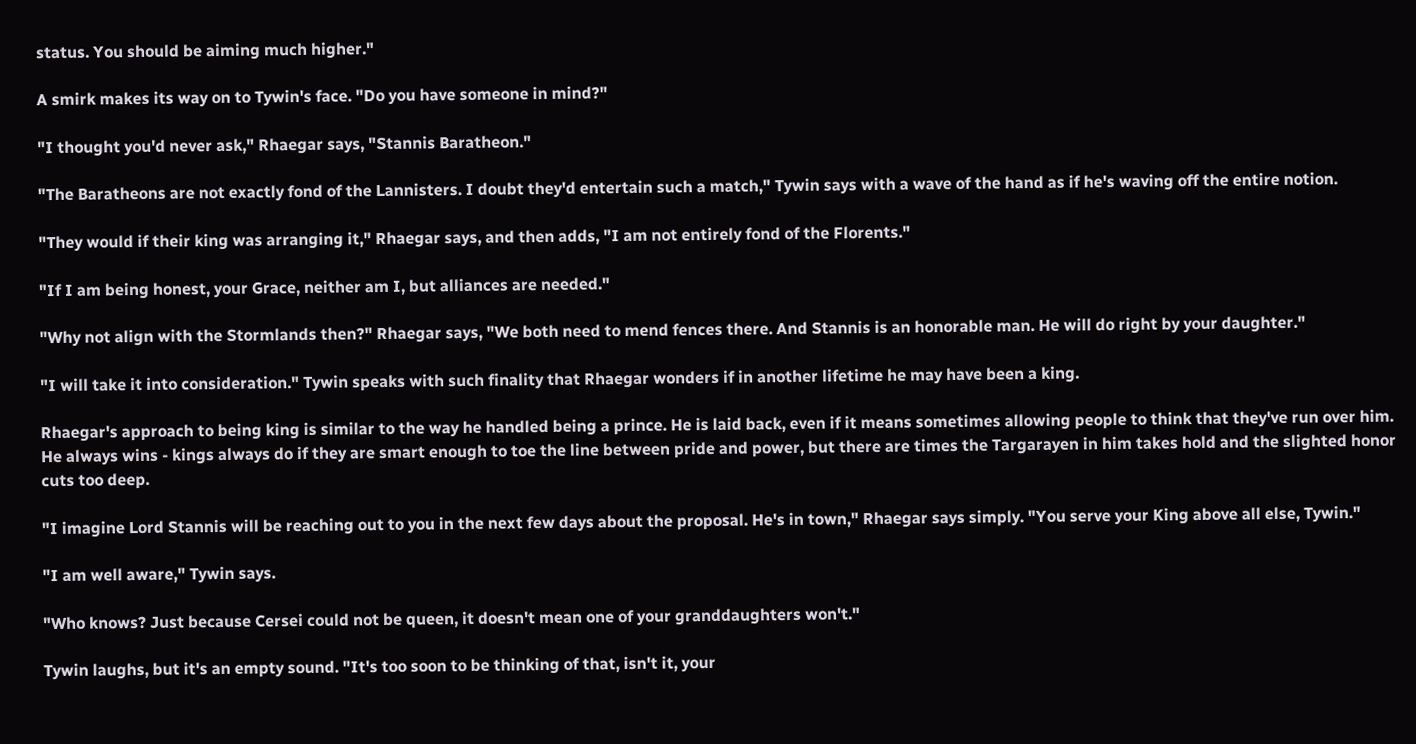status. You should be aiming much higher."

A smirk makes its way on to Tywin's face. "Do you have someone in mind?"

"I thought you'd never ask," Rhaegar says, "Stannis Baratheon."

"The Baratheons are not exactly fond of the Lannisters. I doubt they'd entertain such a match," Tywin says with a wave of the hand as if he's waving off the entire notion.

"They would if their king was arranging it," Rhaegar says, and then adds, "I am not entirely fond of the Florents."

"If I am being honest, your Grace, neither am I, but alliances are needed."

"Why not align with the Stormlands then?" Rhaegar says, "We both need to mend fences there. And Stannis is an honorable man. He will do right by your daughter."

"I will take it into consideration." Tywin speaks with such finality that Rhaegar wonders if in another lifetime he may have been a king.

Rhaegar's approach to being king is similar to the way he handled being a prince. He is laid back, even if it means sometimes allowing people to think that they've run over him. He always wins - kings always do if they are smart enough to toe the line between pride and power, but there are times the Targarayen in him takes hold and the slighted honor cuts too deep.

"I imagine Lord Stannis will be reaching out to you in the next few days about the proposal. He's in town," Rhaegar says simply. "You serve your King above all else, Tywin."

"I am well aware," Tywin says.

"Who knows? Just because Cersei could not be queen, it doesn't mean one of your granddaughters won't."

Tywin laughs, but it's an empty sound. "It's too soon to be thinking of that, isn't it, your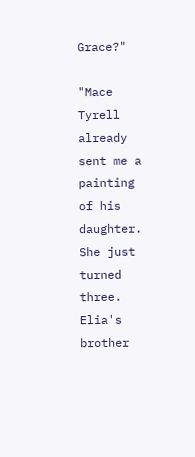Grace?"

"Mace Tyrell already sent me a painting of his daughter. She just turned three. Elia's brother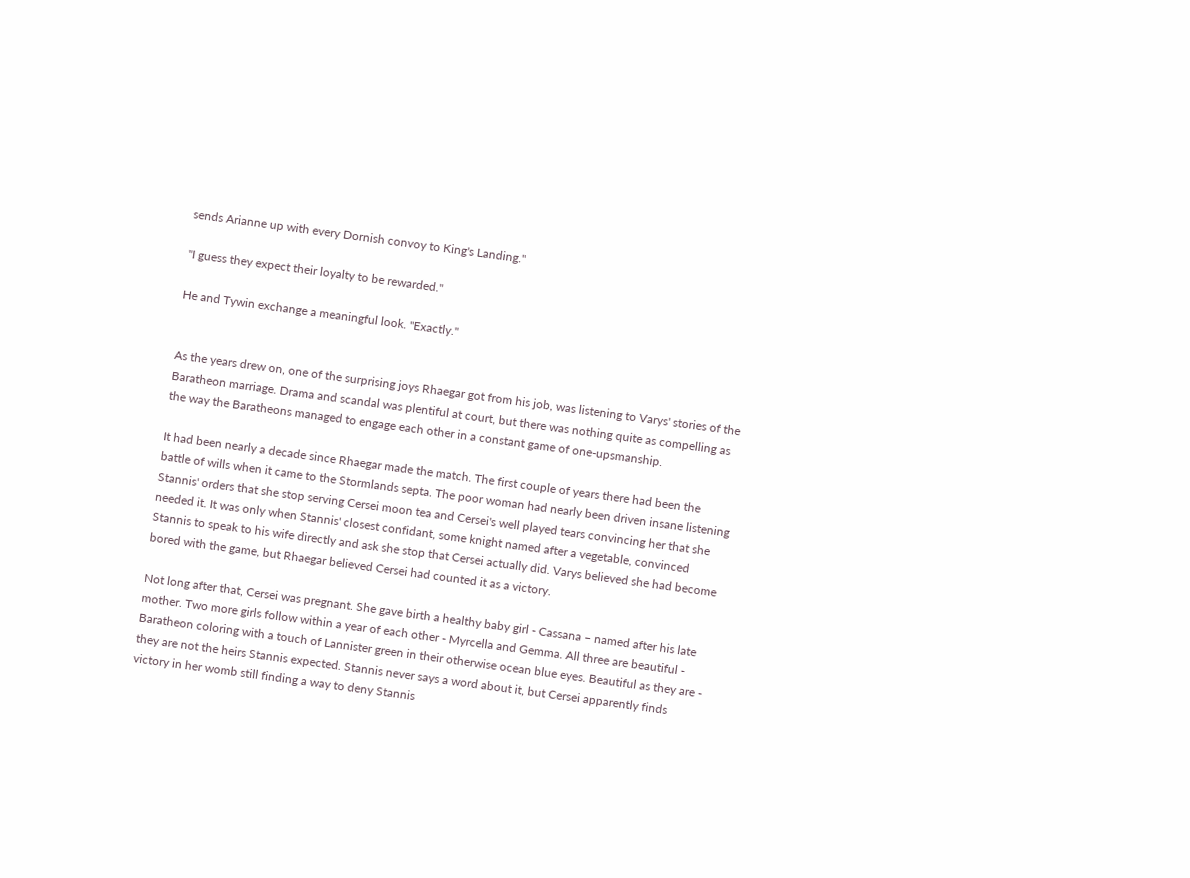sends Arianne up with every Dornish convoy to King's Landing."

"I guess they expect their loyalty to be rewarded."

He and Tywin exchange a meaningful look. "Exactly."


As the years drew on, one of the surprising joys Rhaegar got from his job, was listening to Varys' stories of the Baratheon marriage. Drama and scandal was plentiful at court, but there was nothing quite as compelling as the way the Baratheons managed to engage each other in a constant game of one-upsmanship.

It had been nearly a decade since Rhaegar made the match. The first couple of years there had been the battle of wills when it came to the Stormlands septa. The poor woman had nearly been driven insane listening Stannis' orders that she stop serving Cersei moon tea and Cersei's well played tears convincing her that she needed it. It was only when Stannis' closest confidant, some knight named after a vegetable, convinced Stannis to speak to his wife directly and ask she stop that Cersei actually did. Varys believed she had become bored with the game, but Rhaegar believed Cersei had counted it as a victory.

Not long after that, Cersei was pregnant. She gave birth a healthy baby girl - Cassana – named after his late mother. Two more girls follow within a year of each other - Myrcella and Gemma. All three are beautiful - Baratheon coloring with a touch of Lannister green in their otherwise ocean blue eyes. Beautiful as they are - they are not the heirs Stannis expected. Stannis never says a word about it, but Cersei apparently finds victory in her womb still finding a way to deny Stannis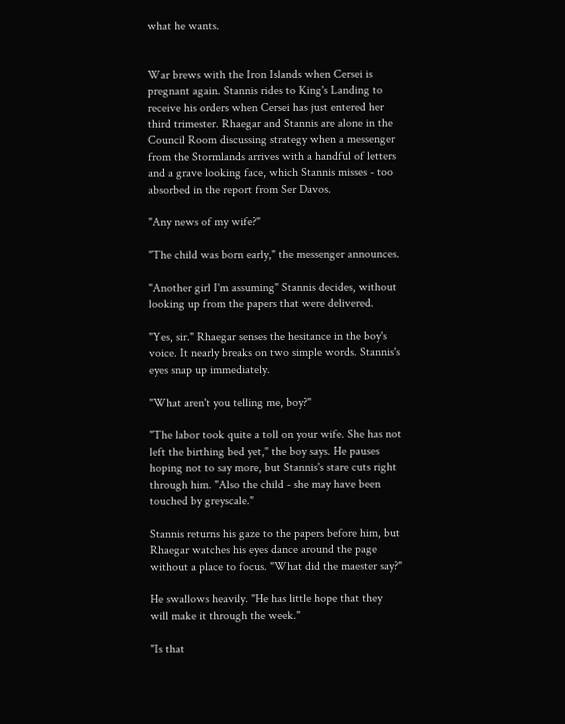what he wants.


War brews with the Iron Islands when Cersei is pregnant again. Stannis rides to King's Landing to receive his orders when Cersei has just entered her third trimester. Rhaegar and Stannis are alone in the Council Room discussing strategy when a messenger from the Stormlands arrives with a handful of letters and a grave looking face, which Stannis misses - too absorbed in the report from Ser Davos.

"Any news of my wife?"

"The child was born early," the messenger announces.

"Another girl I'm assuming" Stannis decides, without looking up from the papers that were delivered.

"Yes, sir." Rhaegar senses the hesitance in the boy's voice. It nearly breaks on two simple words. Stannis's eyes snap up immediately.

"What aren't you telling me, boy?"

"The labor took quite a toll on your wife. She has not left the birthing bed yet," the boy says. He pauses hoping not to say more, but Stannis's stare cuts right through him. "Also the child - she may have been touched by greyscale."

Stannis returns his gaze to the papers before him, but Rhaegar watches his eyes dance around the page without a place to focus. "What did the maester say?"

He swallows heavily. "He has little hope that they will make it through the week."

"Is that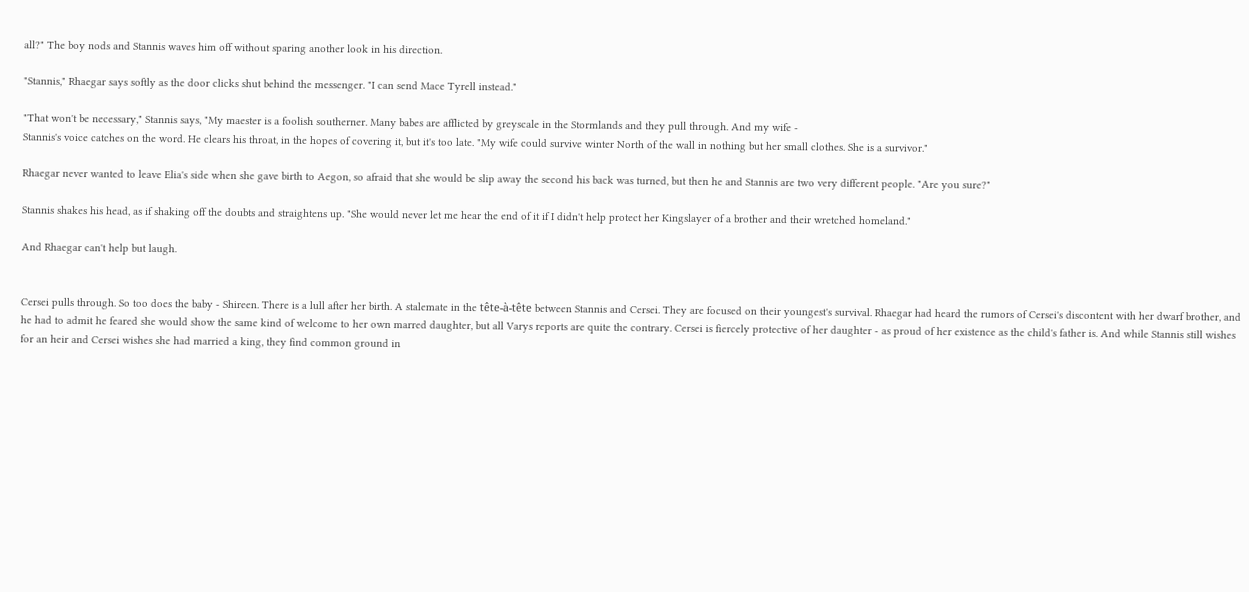all?" The boy nods and Stannis waves him off without sparing another look in his direction.

"Stannis," Rhaegar says softly as the door clicks shut behind the messenger. "I can send Mace Tyrell instead."

"That won't be necessary," Stannis says, "My maester is a foolish southerner. Many babes are afflicted by greyscale in the Stormlands and they pull through. And my wife -
Stannis's voice catches on the word. He clears his throat, in the hopes of covering it, but it's too late. "My wife could survive winter North of the wall in nothing but her small clothes. She is a survivor."

Rhaegar never wanted to leave Elia's side when she gave birth to Aegon, so afraid that she would be slip away the second his back was turned, but then he and Stannis are two very different people. "Are you sure?"

Stannis shakes his head, as if shaking off the doubts and straightens up. "She would never let me hear the end of it if I didn't help protect her Kingslayer of a brother and their wretched homeland."

And Rhaegar can't help but laugh.


Cersei pulls through. So too does the baby - Shireen. There is a lull after her birth. A stalemate in the tête-à-tête between Stannis and Cersei. They are focused on their youngest's survival. Rhaegar had heard the rumors of Cersei's discontent with her dwarf brother, and he had to admit he feared she would show the same kind of welcome to her own marred daughter, but all Varys reports are quite the contrary. Cersei is fiercely protective of her daughter - as proud of her existence as the child's father is. And while Stannis still wishes for an heir and Cersei wishes she had married a king, they find common ground in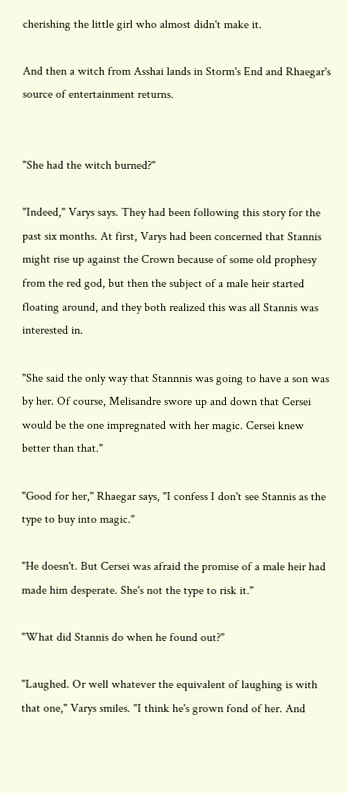cherishing the little girl who almost didn't make it.

And then a witch from Asshai lands in Storm's End and Rhaegar's source of entertainment returns.


"She had the witch burned?"

"Indeed," Varys says. They had been following this story for the past six months. At first, Varys had been concerned that Stannis might rise up against the Crown because of some old prophesy from the red god, but then the subject of a male heir started floating around, and they both realized this was all Stannis was interested in.

"She said the only way that Stannnis was going to have a son was by her. Of course, Melisandre swore up and down that Cersei would be the one impregnated with her magic. Cersei knew better than that."

"Good for her," Rhaegar says, "I confess I don't see Stannis as the type to buy into magic."

"He doesn't. But Cersei was afraid the promise of a male heir had made him desperate. She's not the type to risk it."

"What did Stannis do when he found out?"

"Laughed. Or well whatever the equivalent of laughing is with that one," Varys smiles. "I think he's grown fond of her. And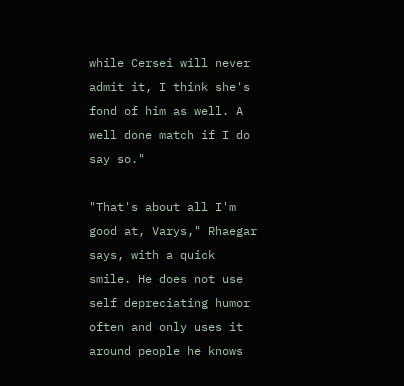while Cersei will never admit it, I think she's fond of him as well. A well done match if I do say so."

"That's about all I'm good at, Varys," Rhaegar says, with a quick smile. He does not use self depreciating humor often and only uses it around people he knows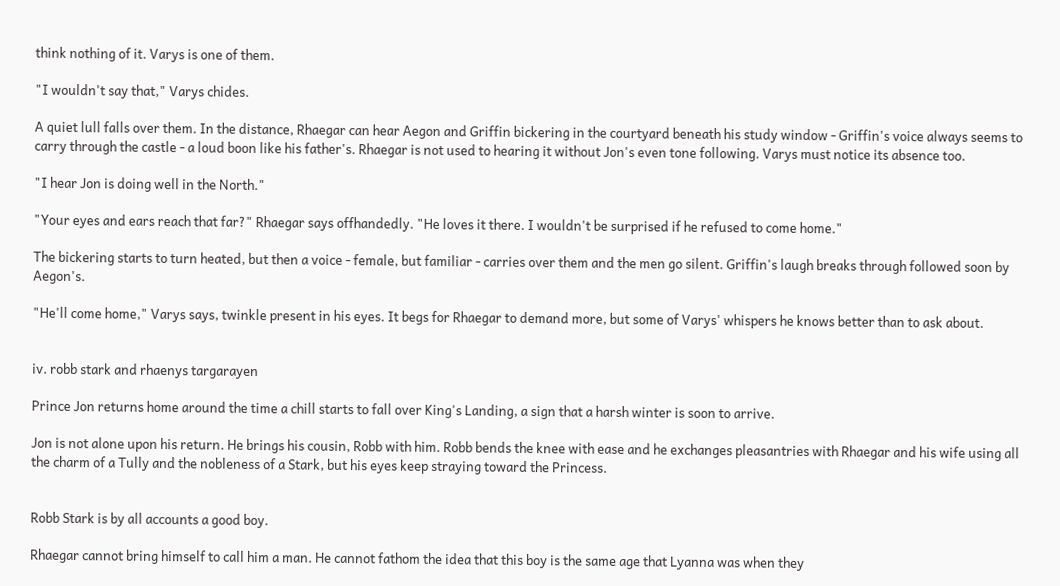think nothing of it. Varys is one of them.

"I wouldn't say that," Varys chides.

A quiet lull falls over them. In the distance, Rhaegar can hear Aegon and Griffin bickering in the courtyard beneath his study window - Griffin's voice always seems to carry through the castle - a loud boon like his father's. Rhaegar is not used to hearing it without Jon's even tone following. Varys must notice its absence too.

"I hear Jon is doing well in the North."

"Your eyes and ears reach that far?" Rhaegar says offhandedly. "He loves it there. I wouldn't be surprised if he refused to come home."

The bickering starts to turn heated, but then a voice - female, but familiar - carries over them and the men go silent. Griffin's laugh breaks through followed soon by Aegon's.

"He'll come home," Varys says, twinkle present in his eyes. It begs for Rhaegar to demand more, but some of Varys' whispers he knows better than to ask about.


iv. robb stark and rhaenys targarayen

Prince Jon returns home around the time a chill starts to fall over King's Landing, a sign that a harsh winter is soon to arrive.

Jon is not alone upon his return. He brings his cousin, Robb with him. Robb bends the knee with ease and he exchanges pleasantries with Rhaegar and his wife using all the charm of a Tully and the nobleness of a Stark, but his eyes keep straying toward the Princess.


Robb Stark is by all accounts a good boy.

Rhaegar cannot bring himself to call him a man. He cannot fathom the idea that this boy is the same age that Lyanna was when they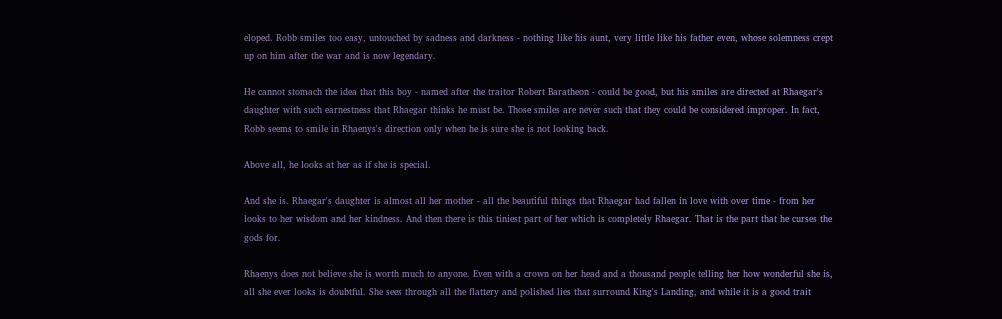eloped. Robb smiles too easy, untouched by sadness and darkness - nothing like his aunt, very little like his father even, whose solemness crept up on him after the war and is now legendary.

He cannot stomach the idea that this boy - named after the traitor Robert Baratheon - could be good, but his smiles are directed at Rhaegar's daughter with such earnestness that Rhaegar thinks he must be. Those smiles are never such that they could be considered improper. In fact, Robb seems to smile in Rhaenys's direction only when he is sure she is not looking back.

Above all, he looks at her as if she is special.

And she is. Rhaegar's daughter is almost all her mother - all the beautiful things that Rhaegar had fallen in love with over time - from her looks to her wisdom and her kindness. And then there is this tiniest part of her which is completely Rhaegar. That is the part that he curses the gods for.

Rhaenys does not believe she is worth much to anyone. Even with a crown on her head and a thousand people telling her how wonderful she is, all she ever looks is doubtful. She sees through all the flattery and polished lies that surround King's Landing, and while it is a good trait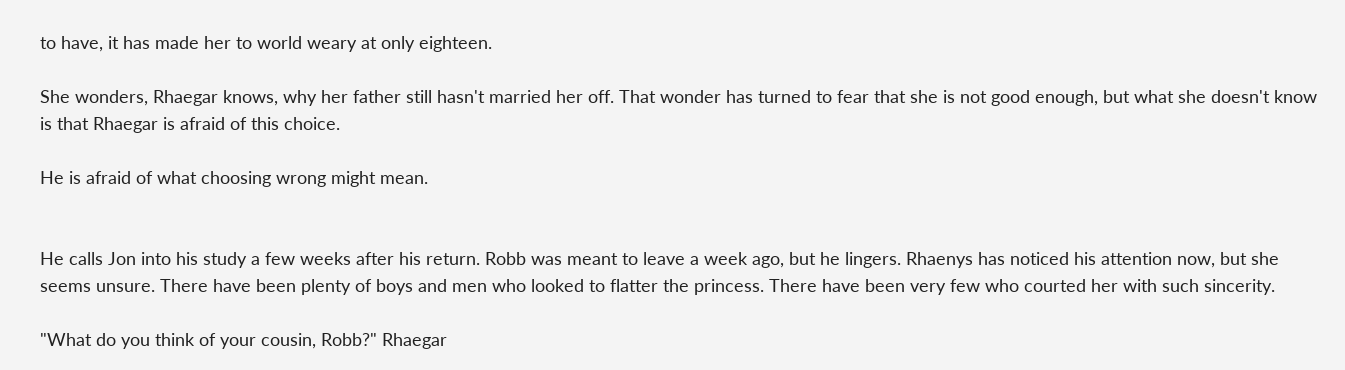to have, it has made her to world weary at only eighteen.

She wonders, Rhaegar knows, why her father still hasn't married her off. That wonder has turned to fear that she is not good enough, but what she doesn't know is that Rhaegar is afraid of this choice.

He is afraid of what choosing wrong might mean.


He calls Jon into his study a few weeks after his return. Robb was meant to leave a week ago, but he lingers. Rhaenys has noticed his attention now, but she seems unsure. There have been plenty of boys and men who looked to flatter the princess. There have been very few who courted her with such sincerity.

"What do you think of your cousin, Robb?" Rhaegar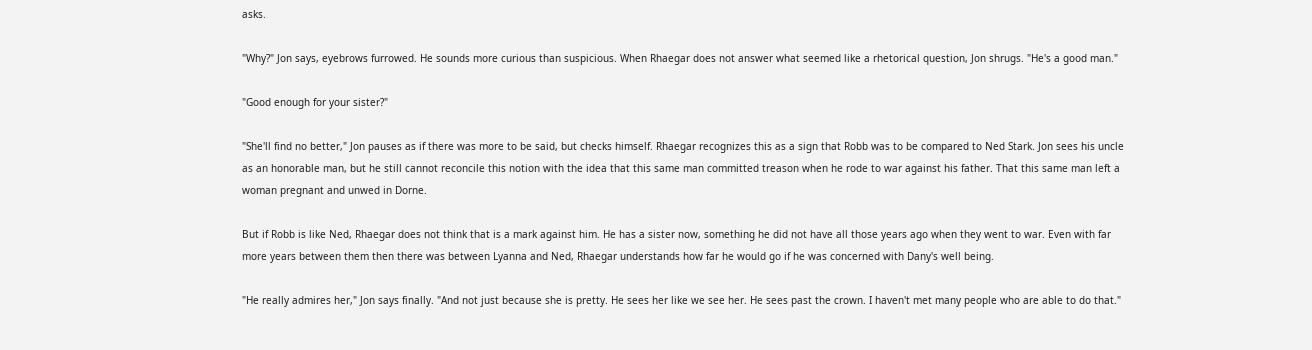asks.

"Why?" Jon says, eyebrows furrowed. He sounds more curious than suspicious. When Rhaegar does not answer what seemed like a rhetorical question, Jon shrugs. "He's a good man."

"Good enough for your sister?"

"She'll find no better," Jon pauses as if there was more to be said, but checks himself. Rhaegar recognizes this as a sign that Robb was to be compared to Ned Stark. Jon sees his uncle as an honorable man, but he still cannot reconcile this notion with the idea that this same man committed treason when he rode to war against his father. That this same man left a woman pregnant and unwed in Dorne.

But if Robb is like Ned, Rhaegar does not think that is a mark against him. He has a sister now, something he did not have all those years ago when they went to war. Even with far more years between them then there was between Lyanna and Ned, Rhaegar understands how far he would go if he was concerned with Dany's well being.

"He really admires her," Jon says finally. "And not just because she is pretty. He sees her like we see her. He sees past the crown. I haven't met many people who are able to do that."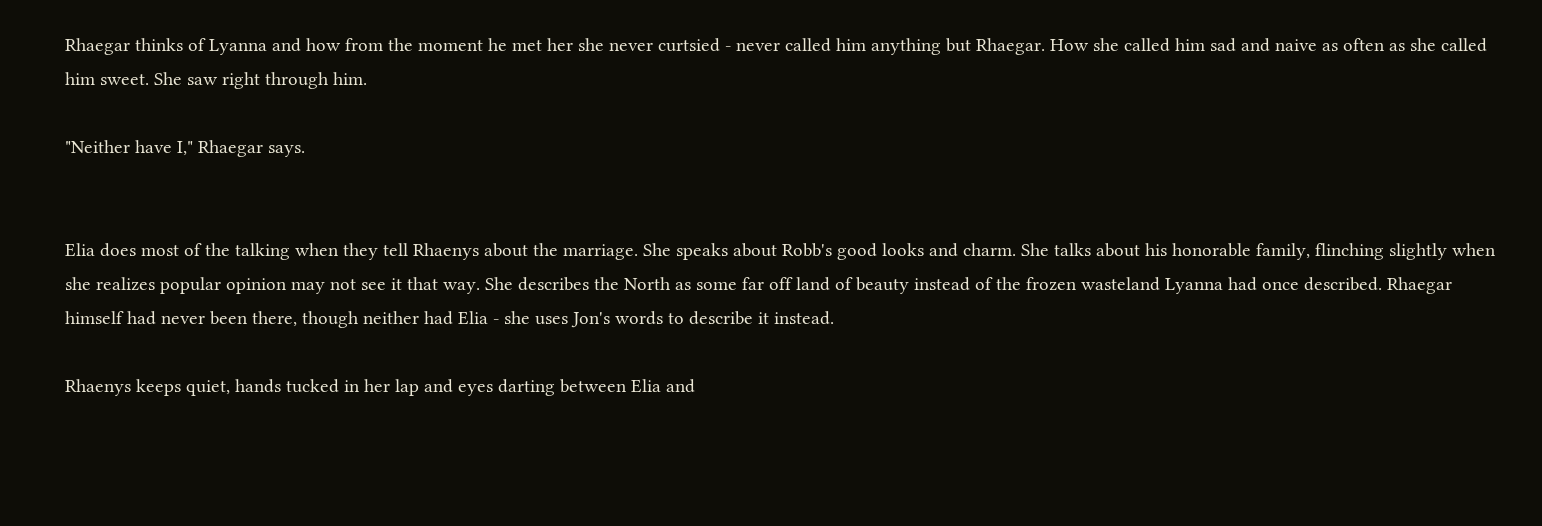Rhaegar thinks of Lyanna and how from the moment he met her she never curtsied - never called him anything but Rhaegar. How she called him sad and naive as often as she called him sweet. She saw right through him.

"Neither have I," Rhaegar says.


Elia does most of the talking when they tell Rhaenys about the marriage. She speaks about Robb's good looks and charm. She talks about his honorable family, flinching slightly when she realizes popular opinion may not see it that way. She describes the North as some far off land of beauty instead of the frozen wasteland Lyanna had once described. Rhaegar himself had never been there, though neither had Elia - she uses Jon's words to describe it instead.

Rhaenys keeps quiet, hands tucked in her lap and eyes darting between Elia and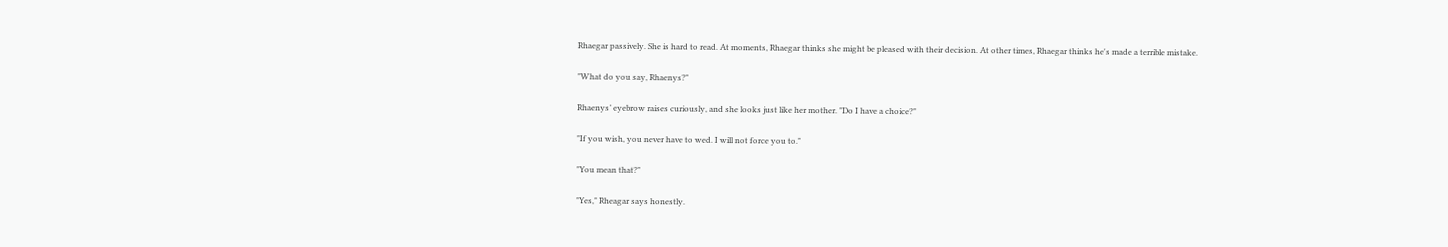Rhaegar passively. She is hard to read. At moments, Rhaegar thinks she might be pleased with their decision. At other times, Rhaegar thinks he's made a terrible mistake.

"What do you say, Rhaenys?"

Rhaenys’ eyebrow raises curiously, and she looks just like her mother. "Do I have a choice?"

"If you wish, you never have to wed. I will not force you to."

"You mean that?"

"Yes," Rheagar says honestly.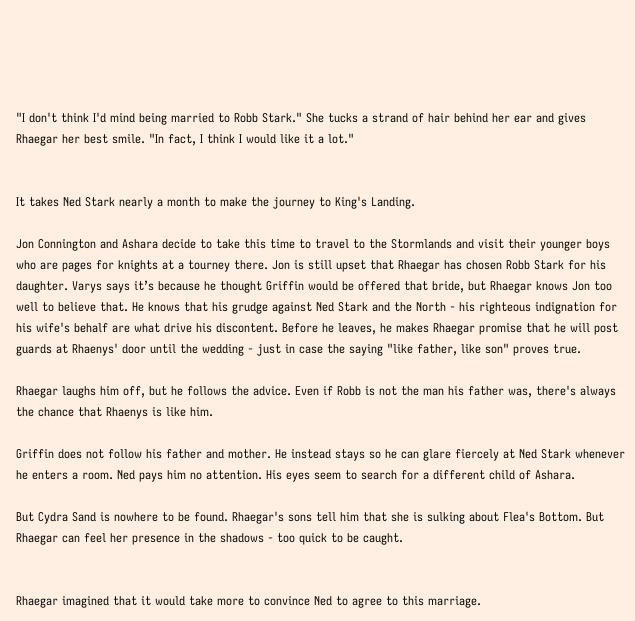"I don't think I'd mind being married to Robb Stark." She tucks a strand of hair behind her ear and gives Rhaegar her best smile. "In fact, I think I would like it a lot."


It takes Ned Stark nearly a month to make the journey to King's Landing.

Jon Connington and Ashara decide to take this time to travel to the Stormlands and visit their younger boys who are pages for knights at a tourney there. Jon is still upset that Rhaegar has chosen Robb Stark for his daughter. Varys says it’s because he thought Griffin would be offered that bride, but Rhaegar knows Jon too well to believe that. He knows that his grudge against Ned Stark and the North - his righteous indignation for his wife's behalf are what drive his discontent. Before he leaves, he makes Rhaegar promise that he will post guards at Rhaenys' door until the wedding - just in case the saying "like father, like son" proves true.

Rhaegar laughs him off, but he follows the advice. Even if Robb is not the man his father was, there's always the chance that Rhaenys is like him.

Griffin does not follow his father and mother. He instead stays so he can glare fiercely at Ned Stark whenever he enters a room. Ned pays him no attention. His eyes seem to search for a different child of Ashara.

But Cydra Sand is nowhere to be found. Rhaegar's sons tell him that she is sulking about Flea's Bottom. But Rhaegar can feel her presence in the shadows - too quick to be caught.


Rhaegar imagined that it would take more to convince Ned to agree to this marriage.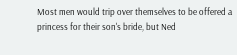Most men would trip over themselves to be offered a princess for their son's bride, but Ned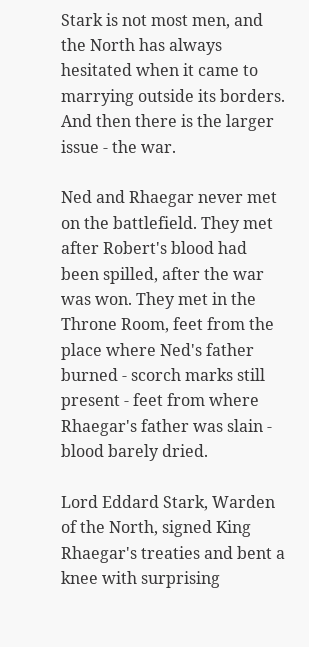Stark is not most men, and the North has always hesitated when it came to marrying outside its borders. And then there is the larger issue - the war.

Ned and Rhaegar never met on the battlefield. They met after Robert's blood had been spilled, after the war was won. They met in the Throne Room, feet from the place where Ned's father burned - scorch marks still present - feet from where Rhaegar's father was slain - blood barely dried.

Lord Eddard Stark, Warden of the North, signed King Rhaegar's treaties and bent a knee with surprising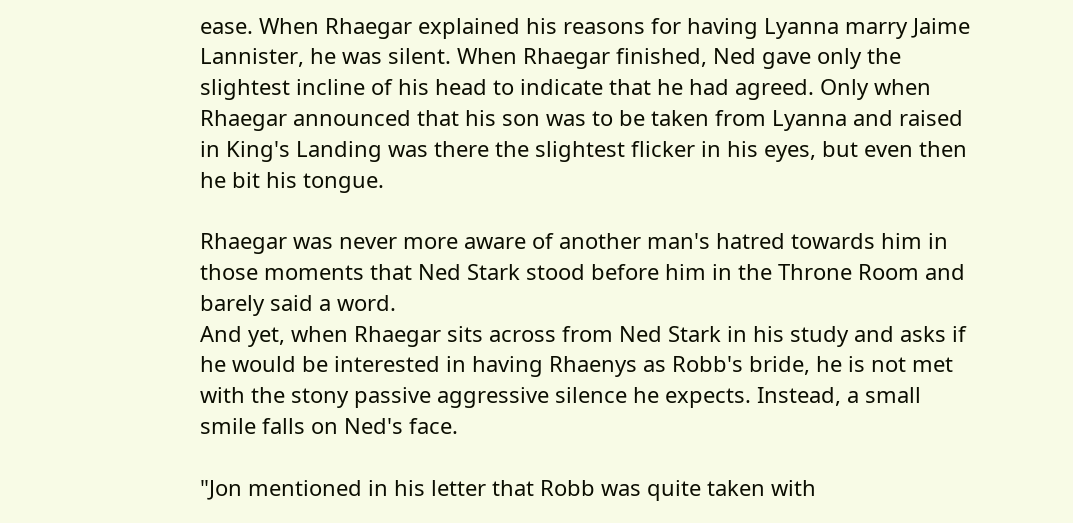ease. When Rhaegar explained his reasons for having Lyanna marry Jaime Lannister, he was silent. When Rhaegar finished, Ned gave only the slightest incline of his head to indicate that he had agreed. Only when Rhaegar announced that his son was to be taken from Lyanna and raised in King's Landing was there the slightest flicker in his eyes, but even then he bit his tongue.

Rhaegar was never more aware of another man's hatred towards him in those moments that Ned Stark stood before him in the Throne Room and barely said a word.
And yet, when Rhaegar sits across from Ned Stark in his study and asks if he would be interested in having Rhaenys as Robb's bride, he is not met with the stony passive aggressive silence he expects. Instead, a small smile falls on Ned's face.

"Jon mentioned in his letter that Robb was quite taken with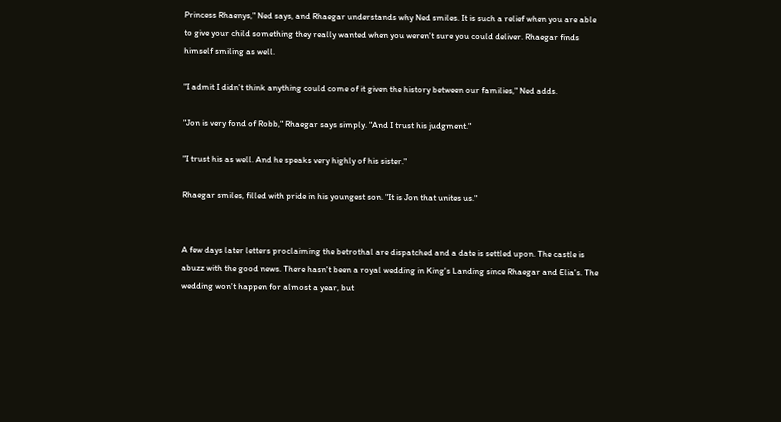Princess Rhaenys," Ned says, and Rhaegar understands why Ned smiles. It is such a relief when you are able to give your child something they really wanted when you weren't sure you could deliver. Rhaegar finds himself smiling as well.

"I admit I didn't think anything could come of it given the history between our families," Ned adds.

"Jon is very fond of Robb," Rhaegar says simply. "And I trust his judgment."

"I trust his as well. And he speaks very highly of his sister."

Rhaegar smiles, filled with pride in his youngest son. "It is Jon that unites us."


A few days later letters proclaiming the betrothal are dispatched and a date is settled upon. The castle is abuzz with the good news. There hasn't been a royal wedding in King's Landing since Rhaegar and Elia's. The wedding won't happen for almost a year, but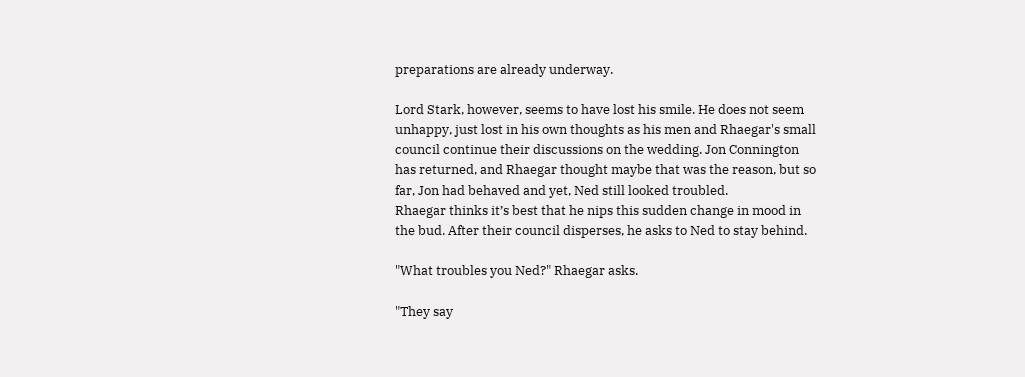preparations are already underway.

Lord Stark, however, seems to have lost his smile. He does not seem unhappy, just lost in his own thoughts as his men and Rhaegar's small council continue their discussions on the wedding. Jon Connington has returned, and Rhaegar thought maybe that was the reason, but so far, Jon had behaved and yet, Ned still looked troubled.
Rhaegar thinks it’s best that he nips this sudden change in mood in the bud. After their council disperses, he asks to Ned to stay behind.

"What troubles you Ned?" Rhaegar asks.

"They say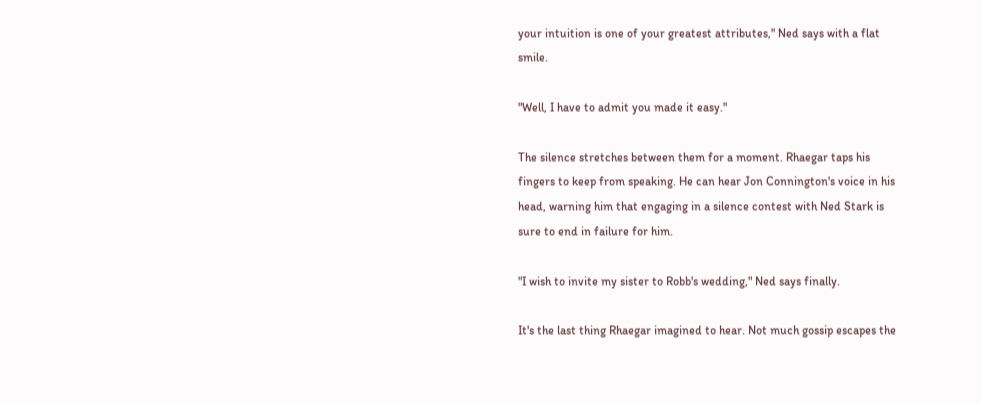your intuition is one of your greatest attributes," Ned says with a flat smile.

"Well, I have to admit you made it easy."

The silence stretches between them for a moment. Rhaegar taps his fingers to keep from speaking. He can hear Jon Connington's voice in his head, warning him that engaging in a silence contest with Ned Stark is sure to end in failure for him.

"I wish to invite my sister to Robb's wedding," Ned says finally.

It's the last thing Rhaegar imagined to hear. Not much gossip escapes the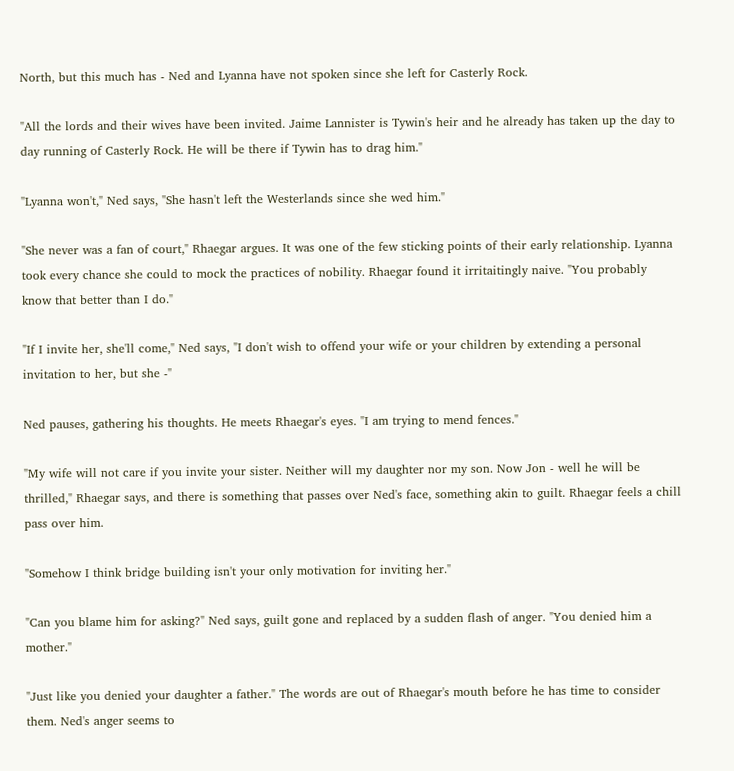North, but this much has - Ned and Lyanna have not spoken since she left for Casterly Rock.

"All the lords and their wives have been invited. Jaime Lannister is Tywin's heir and he already has taken up the day to day running of Casterly Rock. He will be there if Tywin has to drag him."

"Lyanna won't," Ned says, "She hasn't left the Westerlands since she wed him."

"She never was a fan of court," Rhaegar argues. It was one of the few sticking points of their early relationship. Lyanna took every chance she could to mock the practices of nobility. Rhaegar found it irritaitingly naive. "You probably know that better than I do."

"If I invite her, she'll come," Ned says, "I don't wish to offend your wife or your children by extending a personal invitation to her, but she -"

Ned pauses, gathering his thoughts. He meets Rhaegar's eyes. "I am trying to mend fences."

"My wife will not care if you invite your sister. Neither will my daughter nor my son. Now Jon - well he will be thrilled," Rhaegar says, and there is something that passes over Ned's face, something akin to guilt. Rhaegar feels a chill pass over him.

"Somehow I think bridge building isn't your only motivation for inviting her."

"Can you blame him for asking?" Ned says, guilt gone and replaced by a sudden flash of anger. "You denied him a mother."

"Just like you denied your daughter a father." The words are out of Rhaegar's mouth before he has time to consider them. Ned's anger seems to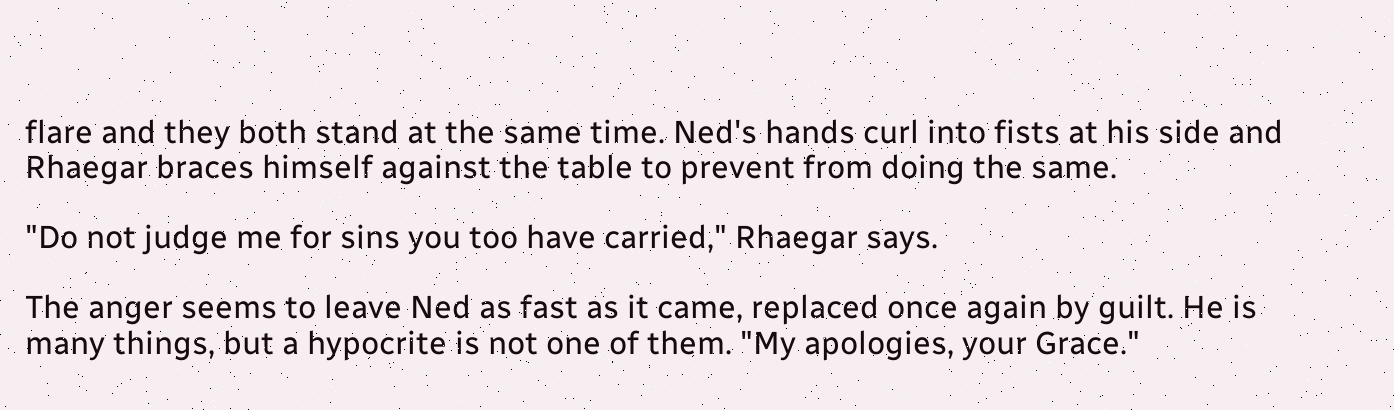flare and they both stand at the same time. Ned's hands curl into fists at his side and Rhaegar braces himself against the table to prevent from doing the same.

"Do not judge me for sins you too have carried," Rhaegar says.

The anger seems to leave Ned as fast as it came, replaced once again by guilt. He is many things, but a hypocrite is not one of them. "My apologies, your Grace."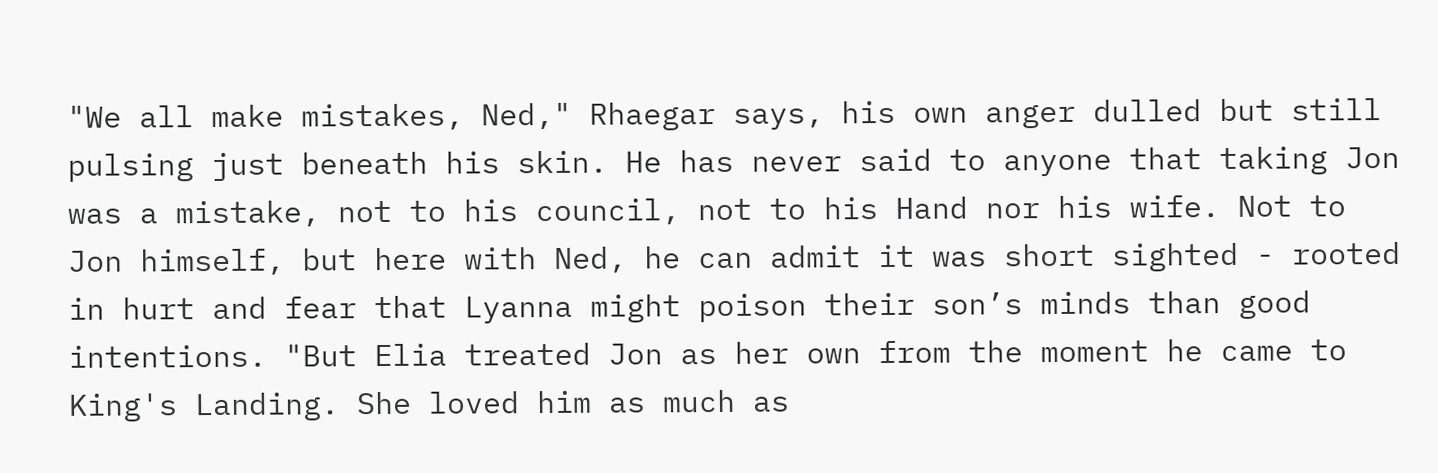"We all make mistakes, Ned," Rhaegar says, his own anger dulled but still pulsing just beneath his skin. He has never said to anyone that taking Jon was a mistake, not to his council, not to his Hand nor his wife. Not to Jon himself, but here with Ned, he can admit it was short sighted - rooted in hurt and fear that Lyanna might poison their son’s minds than good intentions. "But Elia treated Jon as her own from the moment he came to King's Landing. She loved him as much as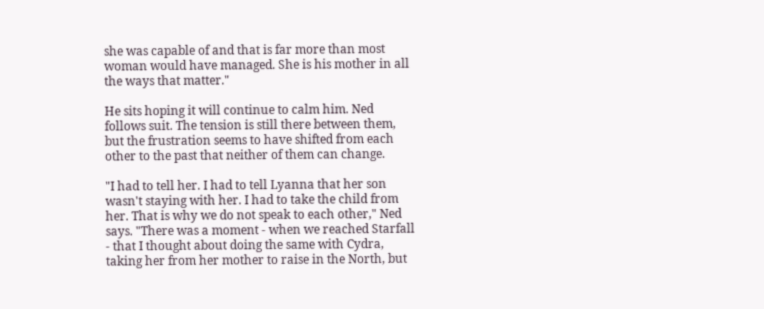she was capable of and that is far more than most woman would have managed. She is his mother in all the ways that matter."

He sits hoping it will continue to calm him. Ned follows suit. The tension is still there between them, but the frustration seems to have shifted from each other to the past that neither of them can change.

"I had to tell her. I had to tell Lyanna that her son wasn't staying with her. I had to take the child from her. That is why we do not speak to each other," Ned says. "There was a moment - when we reached Starfall - that I thought about doing the same with Cydra, taking her from her mother to raise in the North, but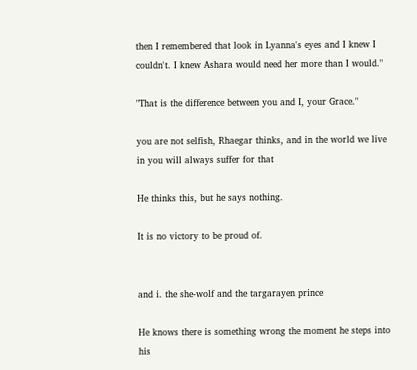then I remembered that look in Lyanna's eyes and I knew I couldn't. I knew Ashara would need her more than I would."

"That is the difference between you and I, your Grace."

you are not selfish, Rhaegar thinks, and in the world we live in you will always suffer for that

He thinks this, but he says nothing.

It is no victory to be proud of.


and i. the she-wolf and the targarayen prince

He knows there is something wrong the moment he steps into his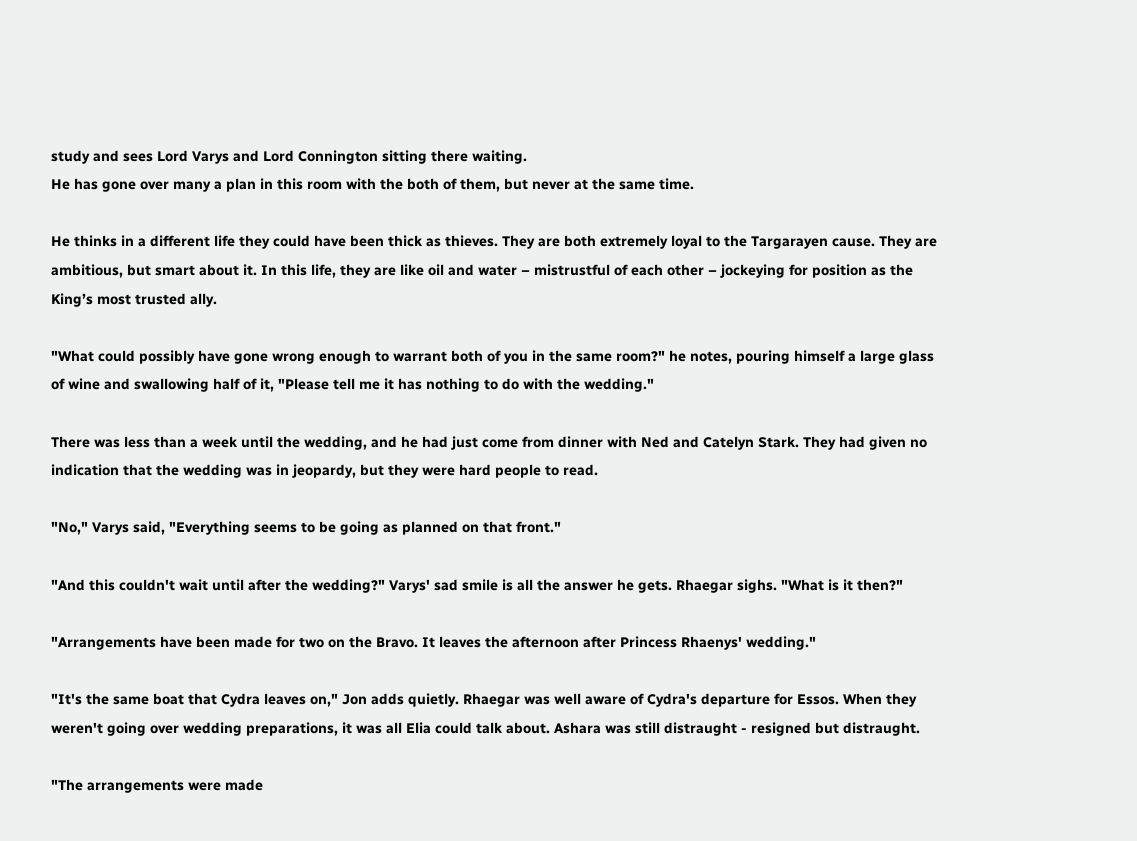study and sees Lord Varys and Lord Connington sitting there waiting.
He has gone over many a plan in this room with the both of them, but never at the same time.

He thinks in a different life they could have been thick as thieves. They are both extremely loyal to the Targarayen cause. They are ambitious, but smart about it. In this life, they are like oil and water – mistrustful of each other – jockeying for position as the King’s most trusted ally.

"What could possibly have gone wrong enough to warrant both of you in the same room?" he notes, pouring himself a large glass of wine and swallowing half of it, "Please tell me it has nothing to do with the wedding."

There was less than a week until the wedding, and he had just come from dinner with Ned and Catelyn Stark. They had given no indication that the wedding was in jeopardy, but they were hard people to read.

"No," Varys said, "Everything seems to be going as planned on that front."

"And this couldn't wait until after the wedding?" Varys' sad smile is all the answer he gets. Rhaegar sighs. "What is it then?"

"Arrangements have been made for two on the Bravo. It leaves the afternoon after Princess Rhaenys' wedding."

"It's the same boat that Cydra leaves on," Jon adds quietly. Rhaegar was well aware of Cydra's departure for Essos. When they weren't going over wedding preparations, it was all Elia could talk about. Ashara was still distraught - resigned but distraught.

"The arrangements were made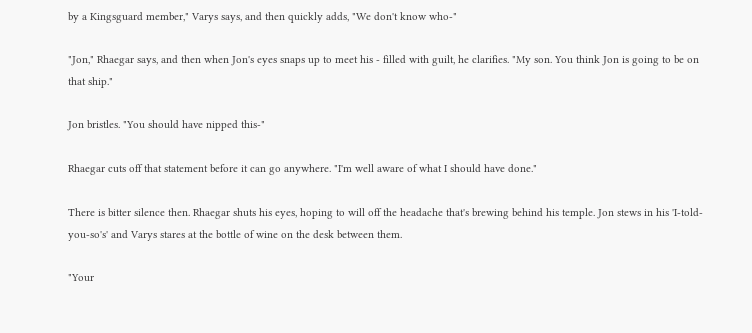by a Kingsguard member," Varys says, and then quickly adds, "We don't know who-"

"Jon," Rhaegar says, and then when Jon's eyes snaps up to meet his - filled with guilt, he clarifies. "My son. You think Jon is going to be on that ship."

Jon bristles. "You should have nipped this-"

Rhaegar cuts off that statement before it can go anywhere. "I'm well aware of what I should have done."

There is bitter silence then. Rhaegar shuts his eyes, hoping to will off the headache that's brewing behind his temple. Jon stews in his 'I-told-you-so's' and Varys stares at the bottle of wine on the desk between them.

"Your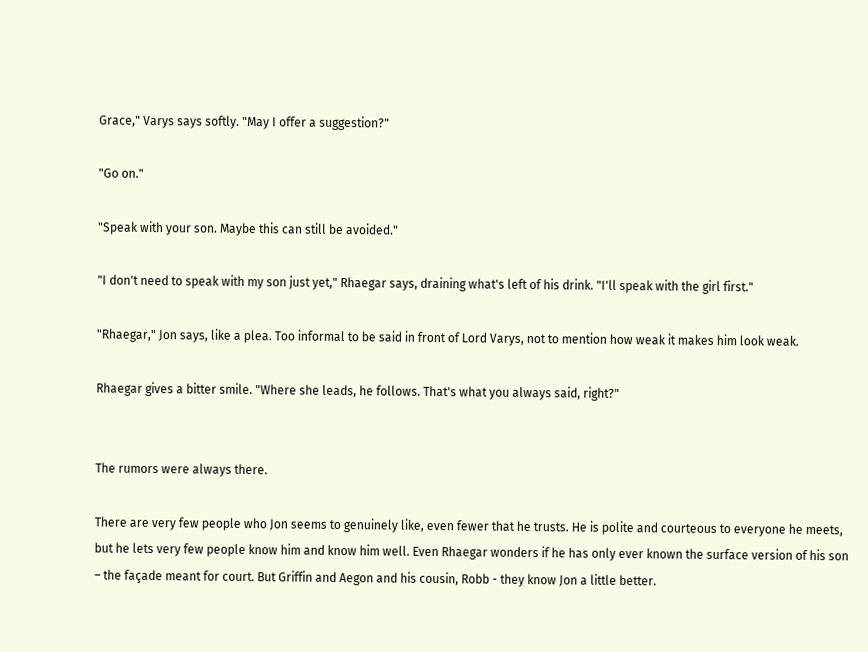Grace," Varys says softly. "May I offer a suggestion?"

"Go on."

"Speak with your son. Maybe this can still be avoided."

"I don't need to speak with my son just yet," Rhaegar says, draining what's left of his drink. "I'll speak with the girl first."

"Rhaegar," Jon says, like a plea. Too informal to be said in front of Lord Varys, not to mention how weak it makes him look weak.

Rhaegar gives a bitter smile. "Where she leads, he follows. That's what you always said, right?"


The rumors were always there.

There are very few people who Jon seems to genuinely like, even fewer that he trusts. He is polite and courteous to everyone he meets, but he lets very few people know him and know him well. Even Rhaegar wonders if he has only ever known the surface version of his son – the façade meant for court. But Griffin and Aegon and his cousin, Robb - they know Jon a little better.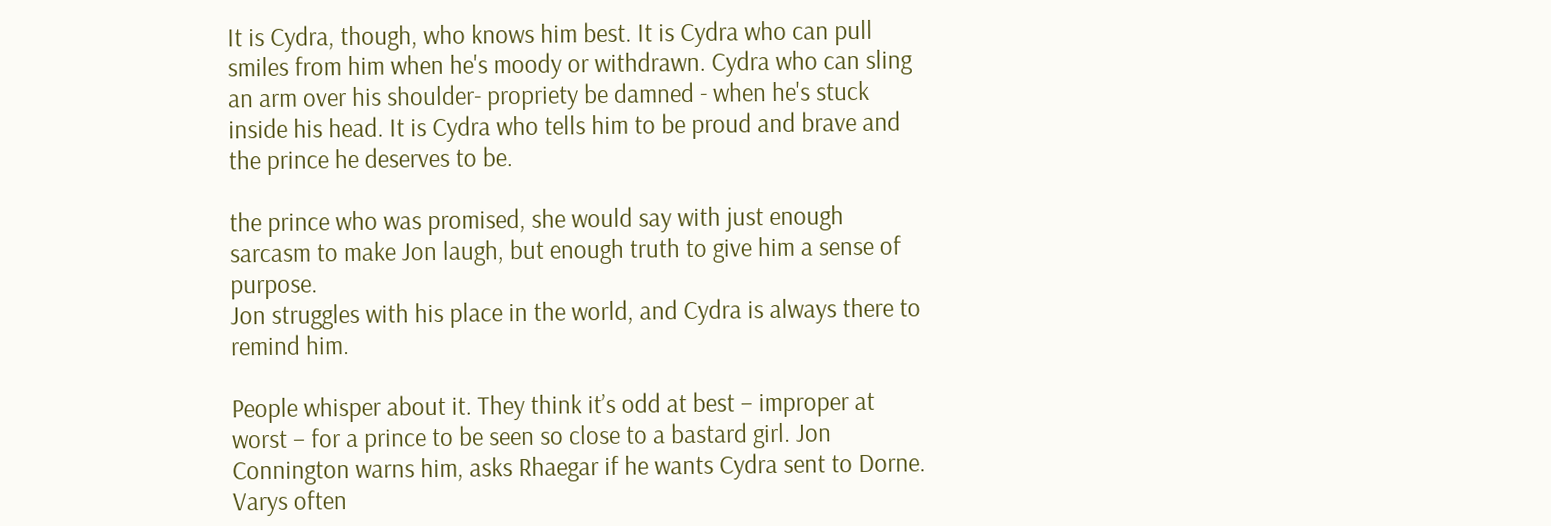It is Cydra, though, who knows him best. It is Cydra who can pull smiles from him when he's moody or withdrawn. Cydra who can sling an arm over his shoulder- propriety be damned - when he's stuck inside his head. It is Cydra who tells him to be proud and brave and the prince he deserves to be.

the prince who was promised, she would say with just enough sarcasm to make Jon laugh, but enough truth to give him a sense of purpose.
Jon struggles with his place in the world, and Cydra is always there to remind him.

People whisper about it. They think it’s odd at best – improper at worst – for a prince to be seen so close to a bastard girl. Jon Connington warns him, asks Rhaegar if he wants Cydra sent to Dorne. Varys often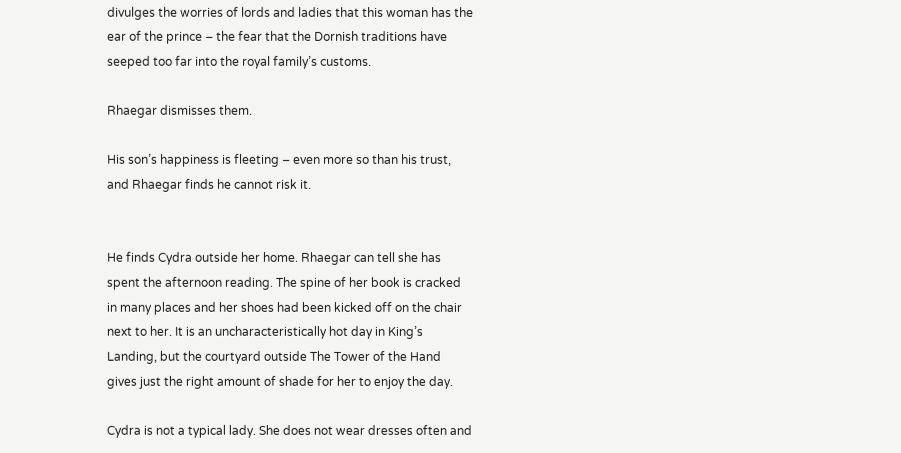divulges the worries of lords and ladies that this woman has the ear of the prince – the fear that the Dornish traditions have seeped too far into the royal family’s customs.

Rhaegar dismisses them.

His son’s happiness is fleeting – even more so than his trust, and Rhaegar finds he cannot risk it.


He finds Cydra outside her home. Rhaegar can tell she has spent the afternoon reading. The spine of her book is cracked in many places and her shoes had been kicked off on the chair next to her. It is an uncharacteristically hot day in King’s Landing, but the courtyard outside The Tower of the Hand gives just the right amount of shade for her to enjoy the day.

Cydra is not a typical lady. She does not wear dresses often and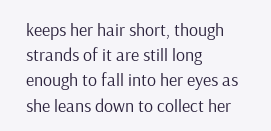keeps her hair short, though strands of it are still long enough to fall into her eyes as she leans down to collect her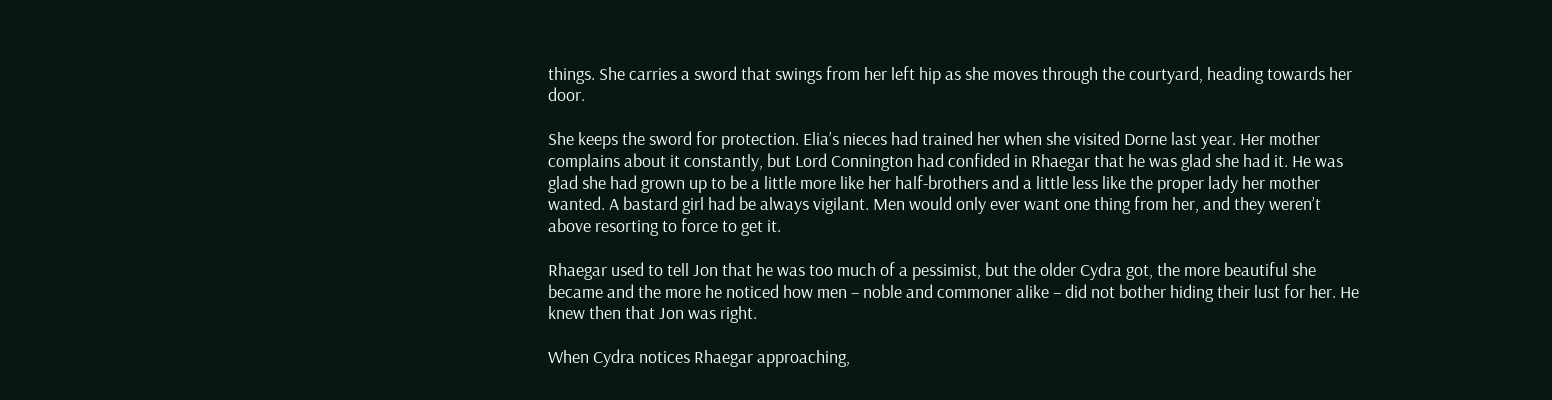things. She carries a sword that swings from her left hip as she moves through the courtyard, heading towards her door.

She keeps the sword for protection. Elia’s nieces had trained her when she visited Dorne last year. Her mother complains about it constantly, but Lord Connington had confided in Rhaegar that he was glad she had it. He was glad she had grown up to be a little more like her half-brothers and a little less like the proper lady her mother wanted. A bastard girl had be always vigilant. Men would only ever want one thing from her, and they weren’t above resorting to force to get it.

Rhaegar used to tell Jon that he was too much of a pessimist, but the older Cydra got, the more beautiful she became and the more he noticed how men – noble and commoner alike – did not bother hiding their lust for her. He knew then that Jon was right.

When Cydra notices Rhaegar approaching,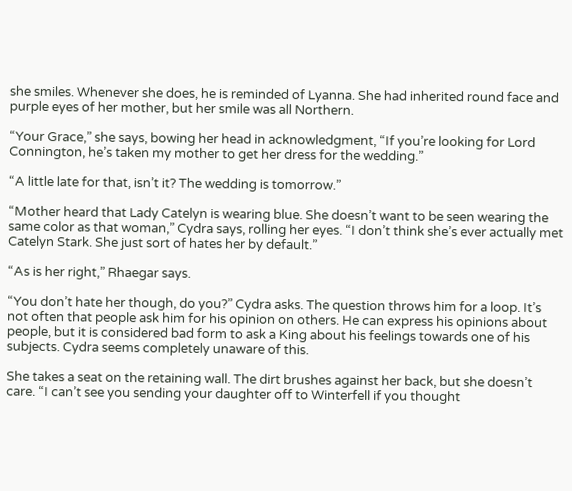she smiles. Whenever she does, he is reminded of Lyanna. She had inherited round face and purple eyes of her mother, but her smile was all Northern.

“Your Grace,” she says, bowing her head in acknowledgment, “If you’re looking for Lord Connington, he’s taken my mother to get her dress for the wedding.”

“A little late for that, isn’t it? The wedding is tomorrow.”

“Mother heard that Lady Catelyn is wearing blue. She doesn’t want to be seen wearing the same color as that woman,” Cydra says, rolling her eyes. “I don’t think she’s ever actually met Catelyn Stark. She just sort of hates her by default.”

“As is her right,” Rhaegar says.

“You don’t hate her though, do you?” Cydra asks. The question throws him for a loop. It’s not often that people ask him for his opinion on others. He can express his opinions about people, but it is considered bad form to ask a King about his feelings towards one of his subjects. Cydra seems completely unaware of this.

She takes a seat on the retaining wall. The dirt brushes against her back, but she doesn’t care. “I can’t see you sending your daughter off to Winterfell if you thought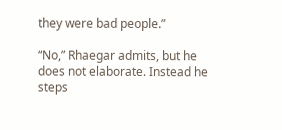they were bad people.”

“No,” Rhaegar admits, but he does not elaborate. Instead he steps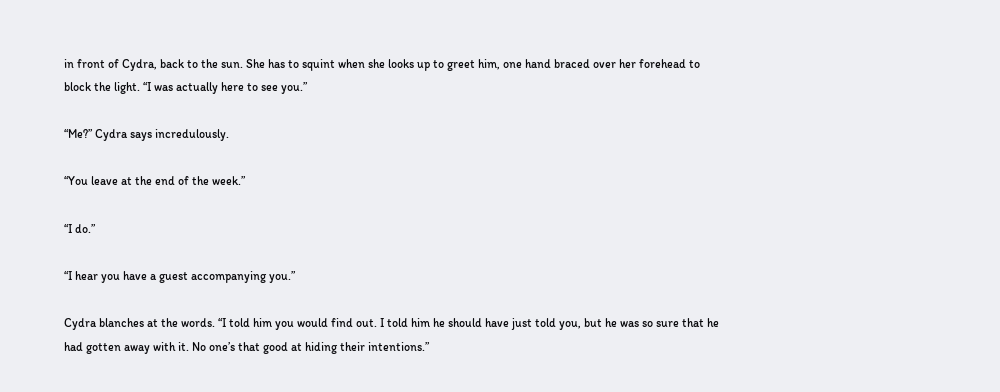in front of Cydra, back to the sun. She has to squint when she looks up to greet him, one hand braced over her forehead to block the light. “I was actually here to see you.”

“Me?” Cydra says incredulously.

“You leave at the end of the week.”

“I do.”

“I hear you have a guest accompanying you.”

Cydra blanches at the words. “I told him you would find out. I told him he should have just told you, but he was so sure that he had gotten away with it. No one’s that good at hiding their intentions.”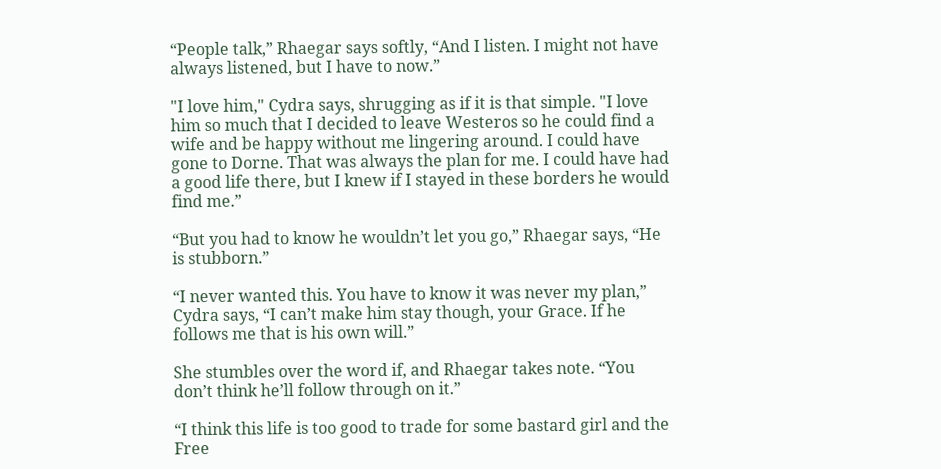“People talk,” Rhaegar says softly, “And I listen. I might not have always listened, but I have to now.”

"I love him," Cydra says, shrugging as if it is that simple. "I love him so much that I decided to leave Westeros so he could find a wife and be happy without me lingering around. I could have gone to Dorne. That was always the plan for me. I could have had a good life there, but I knew if I stayed in these borders he would find me.”

“But you had to know he wouldn’t let you go,” Rhaegar says, “He is stubborn.”

“I never wanted this. You have to know it was never my plan,” Cydra says, “I can’t make him stay though, your Grace. If he follows me that is his own will.”

She stumbles over the word if, and Rhaegar takes note. “You don’t think he’ll follow through on it.”

“I think this life is too good to trade for some bastard girl and the Free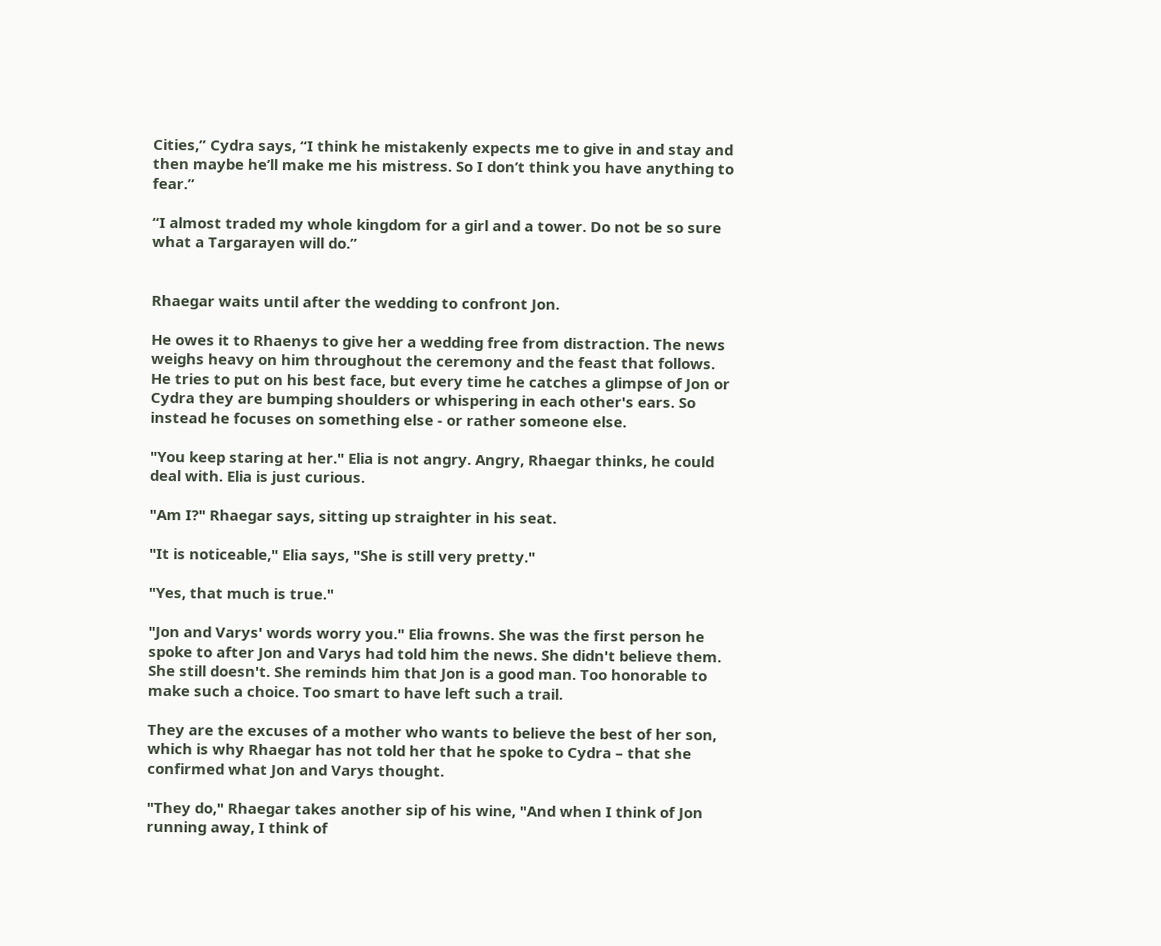Cities,” Cydra says, “I think he mistakenly expects me to give in and stay and then maybe he’ll make me his mistress. So I don’t think you have anything to fear.”

“I almost traded my whole kingdom for a girl and a tower. Do not be so sure what a Targarayen will do.”


Rhaegar waits until after the wedding to confront Jon.

He owes it to Rhaenys to give her a wedding free from distraction. The news weighs heavy on him throughout the ceremony and the feast that follows. He tries to put on his best face, but every time he catches a glimpse of Jon or Cydra they are bumping shoulders or whispering in each other's ears. So instead he focuses on something else - or rather someone else.

"You keep staring at her." Elia is not angry. Angry, Rhaegar thinks, he could deal with. Elia is just curious.

"Am I?" Rhaegar says, sitting up straighter in his seat.

"It is noticeable," Elia says, "She is still very pretty."

"Yes, that much is true."

"Jon and Varys' words worry you." Elia frowns. She was the first person he spoke to after Jon and Varys had told him the news. She didn't believe them. She still doesn't. She reminds him that Jon is a good man. Too honorable to make such a choice. Too smart to have left such a trail.

They are the excuses of a mother who wants to believe the best of her son, which is why Rhaegar has not told her that he spoke to Cydra – that she confirmed what Jon and Varys thought.

"They do," Rhaegar takes another sip of his wine, "And when I think of Jon running away, I think of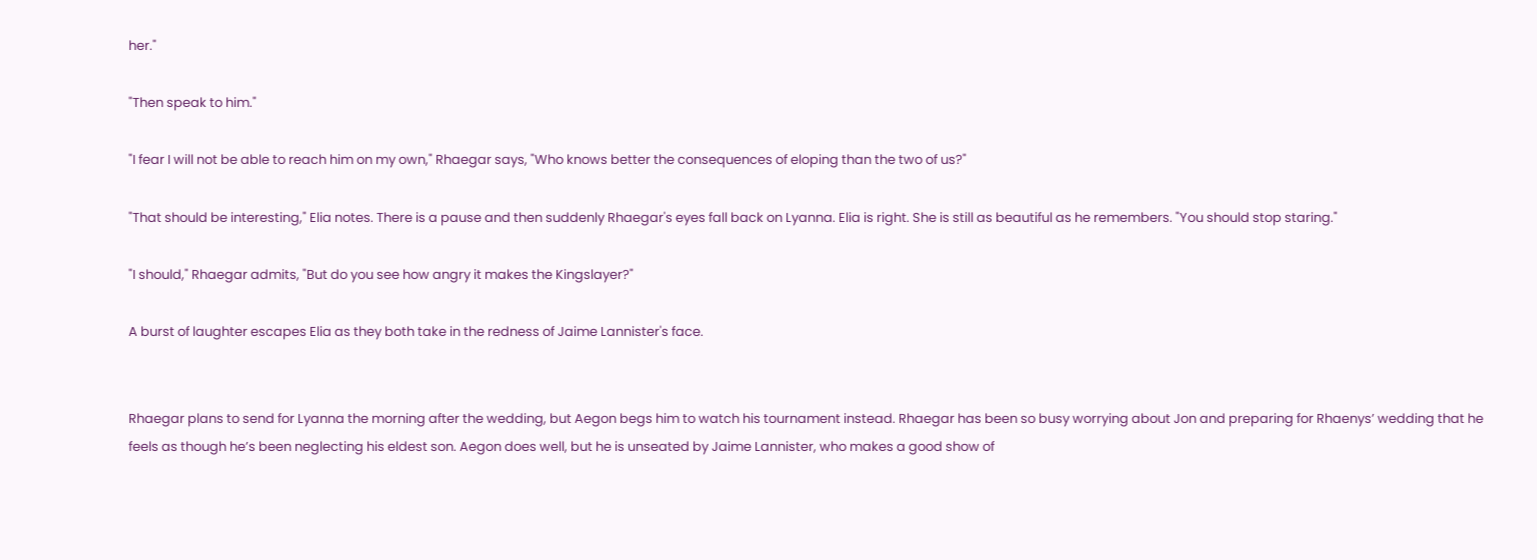her."

"Then speak to him."

"I fear I will not be able to reach him on my own," Rhaegar says, "Who knows better the consequences of eloping than the two of us?"

"That should be interesting," Elia notes. There is a pause and then suddenly Rhaegar's eyes fall back on Lyanna. Elia is right. She is still as beautiful as he remembers. "You should stop staring."

"I should," Rhaegar admits, "But do you see how angry it makes the Kingslayer?"

A burst of laughter escapes Elia as they both take in the redness of Jaime Lannister's face.


Rhaegar plans to send for Lyanna the morning after the wedding, but Aegon begs him to watch his tournament instead. Rhaegar has been so busy worrying about Jon and preparing for Rhaenys’ wedding that he feels as though he’s been neglecting his eldest son. Aegon does well, but he is unseated by Jaime Lannister, who makes a good show of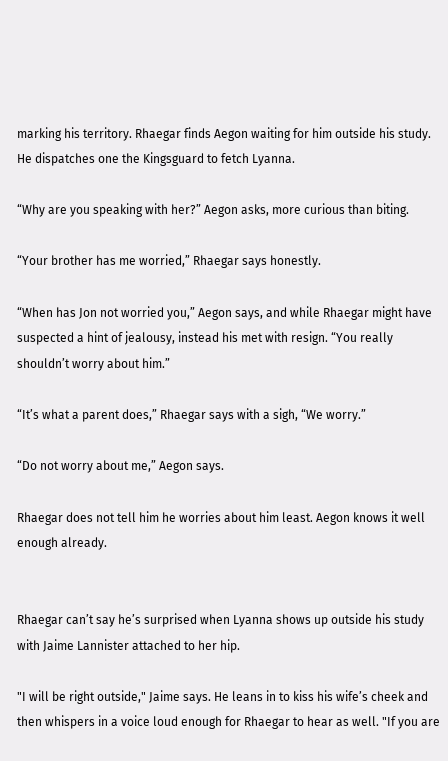marking his territory. Rhaegar finds Aegon waiting for him outside his study. He dispatches one the Kingsguard to fetch Lyanna.

“Why are you speaking with her?” Aegon asks, more curious than biting.

“Your brother has me worried,” Rhaegar says honestly.

“When has Jon not worried you,” Aegon says, and while Rhaegar might have suspected a hint of jealousy, instead his met with resign. “You really shouldn’t worry about him.”

“It’s what a parent does,” Rhaegar says with a sigh, “We worry.”

“Do not worry about me,” Aegon says.

Rhaegar does not tell him he worries about him least. Aegon knows it well enough already.


Rhaegar can’t say he’s surprised when Lyanna shows up outside his study with Jaime Lannister attached to her hip.

"I will be right outside," Jaime says. He leans in to kiss his wife’s cheek and then whispers in a voice loud enough for Rhaegar to hear as well. "If you are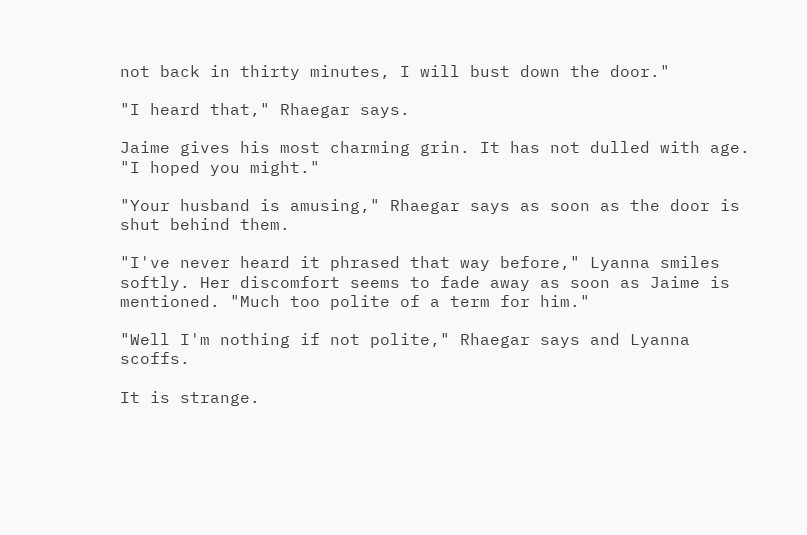not back in thirty minutes, I will bust down the door."

"I heard that," Rhaegar says.

Jaime gives his most charming grin. It has not dulled with age. "I hoped you might."

"Your husband is amusing," Rhaegar says as soon as the door is shut behind them.

"I've never heard it phrased that way before," Lyanna smiles softly. Her discomfort seems to fade away as soon as Jaime is mentioned. "Much too polite of a term for him."

"Well I'm nothing if not polite," Rhaegar says and Lyanna scoffs.

It is strange.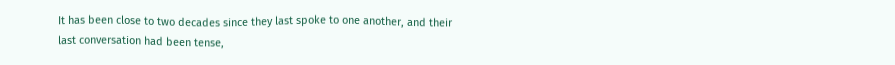It has been close to two decades since they last spoke to one another, and their last conversation had been tense,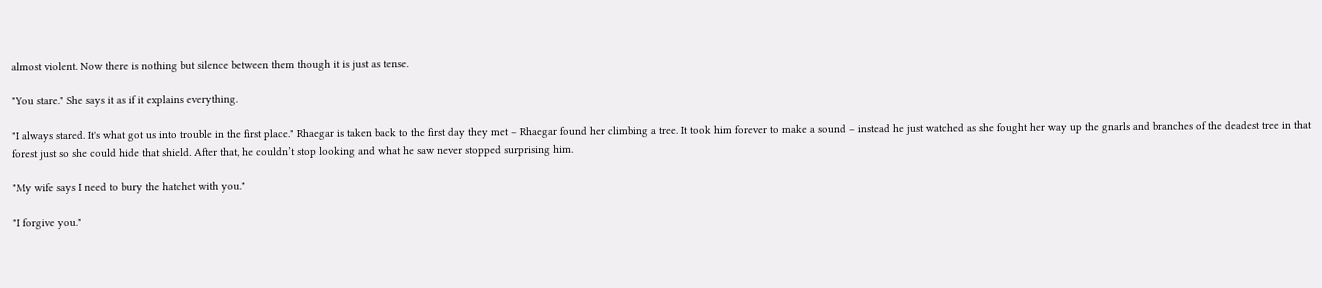almost violent. Now there is nothing but silence between them though it is just as tense.

"You stare." She says it as if it explains everything.

"I always stared. It's what got us into trouble in the first place." Rhaegar is taken back to the first day they met – Rhaegar found her climbing a tree. It took him forever to make a sound – instead he just watched as she fought her way up the gnarls and branches of the deadest tree in that forest just so she could hide that shield. After that, he couldn’t stop looking and what he saw never stopped surprising him.

"My wife says I need to bury the hatchet with you."

"I forgive you."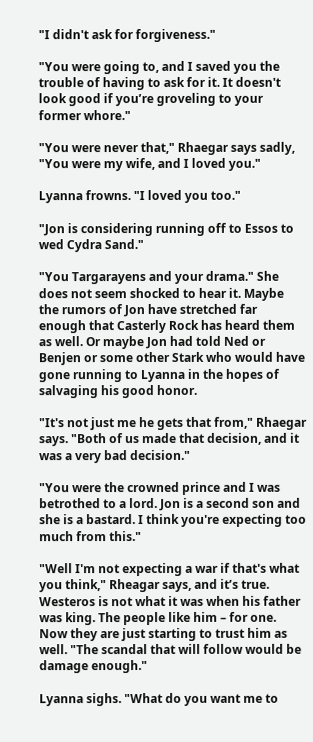"I didn't ask for forgiveness."

"You were going to, and I saved you the trouble of having to ask for it. It doesn't look good if you’re groveling to your former whore."

"You were never that," Rhaegar says sadly, "You were my wife, and I loved you."

Lyanna frowns. "I loved you too."

"Jon is considering running off to Essos to wed Cydra Sand."

"You Targarayens and your drama." She does not seem shocked to hear it. Maybe the rumors of Jon have stretched far enough that Casterly Rock has heard them as well. Or maybe Jon had told Ned or Benjen or some other Stark who would have gone running to Lyanna in the hopes of salvaging his good honor.

"It's not just me he gets that from," Rhaegar says. "Both of us made that decision, and it was a very bad decision."

"You were the crowned prince and I was betrothed to a lord. Jon is a second son and she is a bastard. I think you're expecting too much from this."

"Well I'm not expecting a war if that's what you think," Rheagar says, and it’s true. Westeros is not what it was when his father was king. The people like him – for one. Now they are just starting to trust him as well. "The scandal that will follow would be damage enough."

Lyanna sighs. "What do you want me to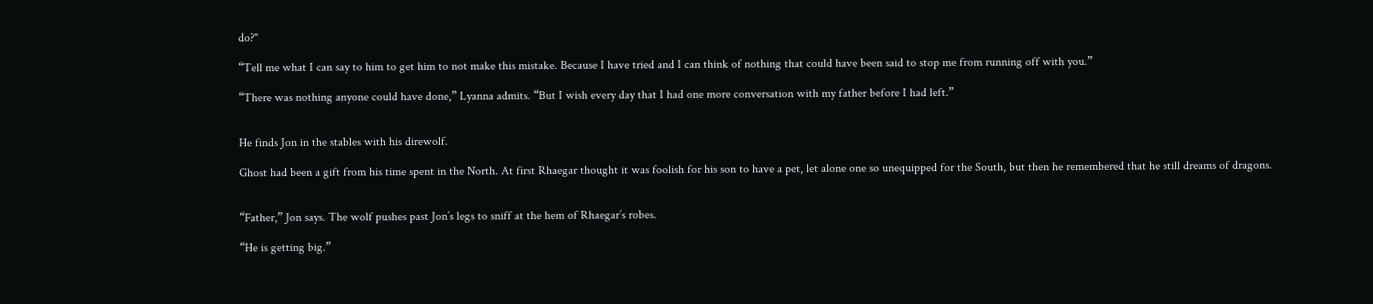do?"

“Tell me what I can say to him to get him to not make this mistake. Because I have tried and I can think of nothing that could have been said to stop me from running off with you.”

“There was nothing anyone could have done,” Lyanna admits. “But I wish every day that I had one more conversation with my father before I had left.”


He finds Jon in the stables with his direwolf.

Ghost had been a gift from his time spent in the North. At first Rhaegar thought it was foolish for his son to have a pet, let alone one so unequipped for the South, but then he remembered that he still dreams of dragons.


“Father,” Jon says. The wolf pushes past Jon’s legs to sniff at the hem of Rhaegar’s robes.

“He is getting big.”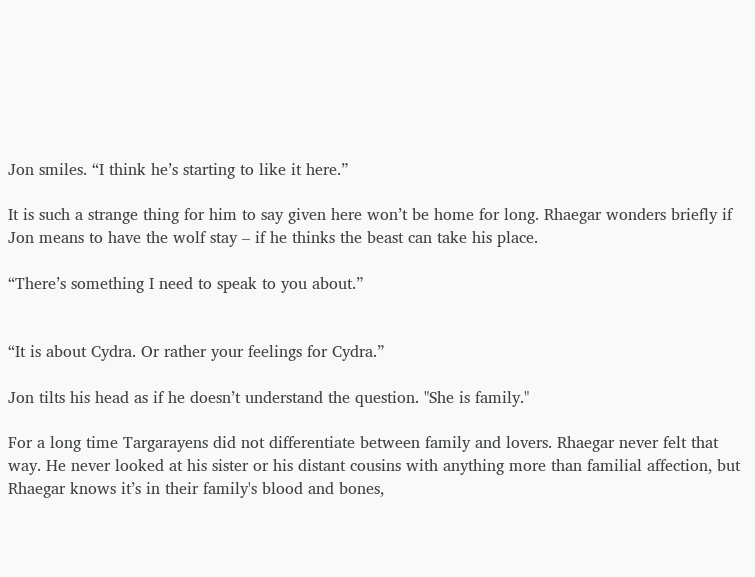Jon smiles. “I think he’s starting to like it here.”

It is such a strange thing for him to say given here won’t be home for long. Rhaegar wonders briefly if Jon means to have the wolf stay – if he thinks the beast can take his place.

“There’s something I need to speak to you about.”


“It is about Cydra. Or rather your feelings for Cydra.”

Jon tilts his head as if he doesn’t understand the question. "She is family."

For a long time Targarayens did not differentiate between family and lovers. Rhaegar never felt that way. He never looked at his sister or his distant cousins with anything more than familial affection, but Rhaegar knows it’s in their family's blood and bones,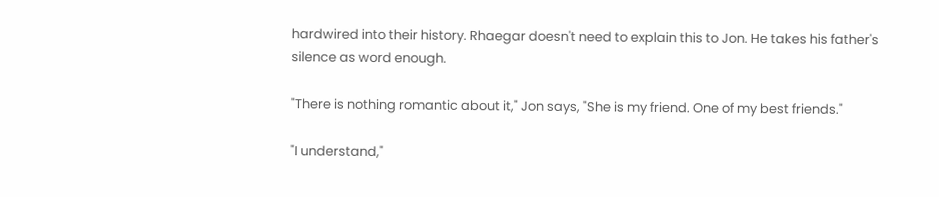hardwired into their history. Rhaegar doesn't need to explain this to Jon. He takes his father's silence as word enough.

"There is nothing romantic about it," Jon says, "She is my friend. One of my best friends."

"I understand,"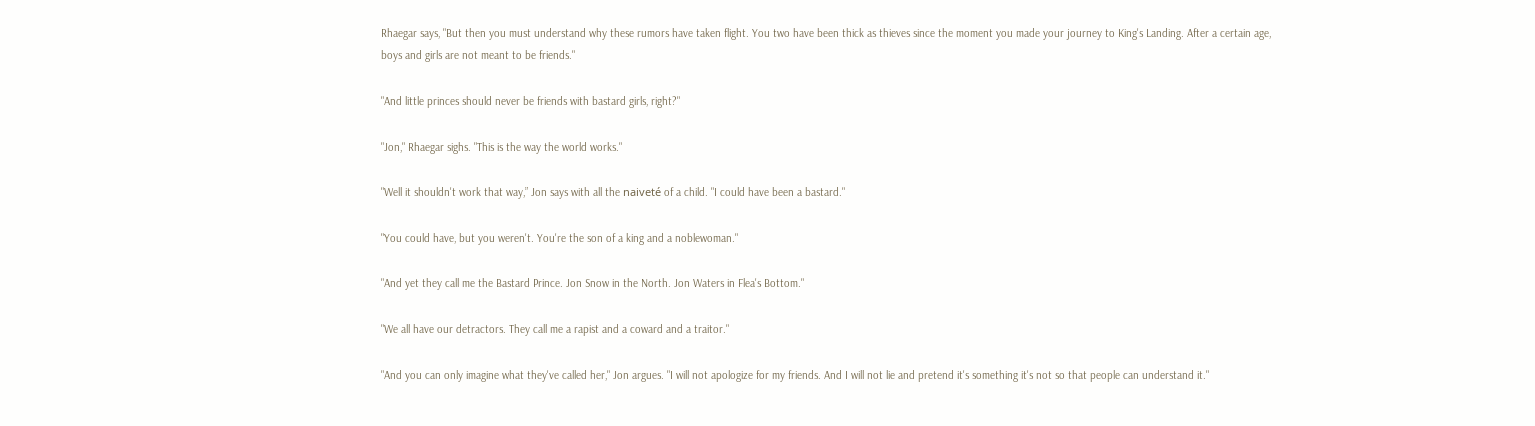Rhaegar says, "But then you must understand why these rumors have taken flight. You two have been thick as thieves since the moment you made your journey to King's Landing. After a certain age, boys and girls are not meant to be friends."

"And little princes should never be friends with bastard girls, right?"

"Jon," Rhaegar sighs. "This is the way the world works."

"Well it shouldn't work that way,” Jon says with all the naiveté of a child. "I could have been a bastard."

"You could have, but you weren't. You're the son of a king and a noblewoman."

"And yet they call me the Bastard Prince. Jon Snow in the North. Jon Waters in Flea's Bottom."

"We all have our detractors. They call me a rapist and a coward and a traitor."

"And you can only imagine what they've called her," Jon argues. "I will not apologize for my friends. And I will not lie and pretend it's something it's not so that people can understand it."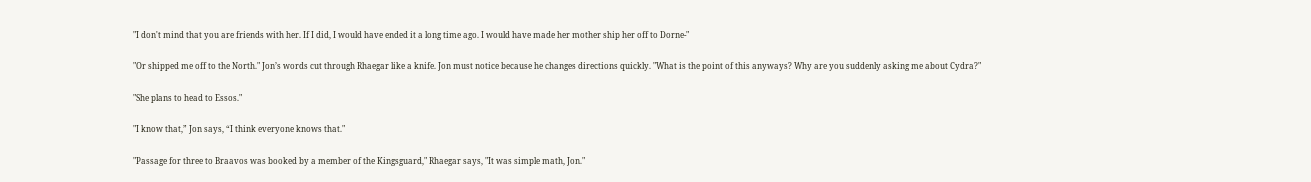"I don't mind that you are friends with her. If I did, I would have ended it a long time ago. I would have made her mother ship her off to Dorne-"

"Or shipped me off to the North." Jon’s words cut through Rhaegar like a knife. Jon must notice because he changes directions quickly. "What is the point of this anyways? Why are you suddenly asking me about Cydra?"

"She plans to head to Essos."

"I know that,” Jon says, “I think everyone knows that."

"Passage for three to Braavos was booked by a member of the Kingsguard," Rhaegar says, "It was simple math, Jon."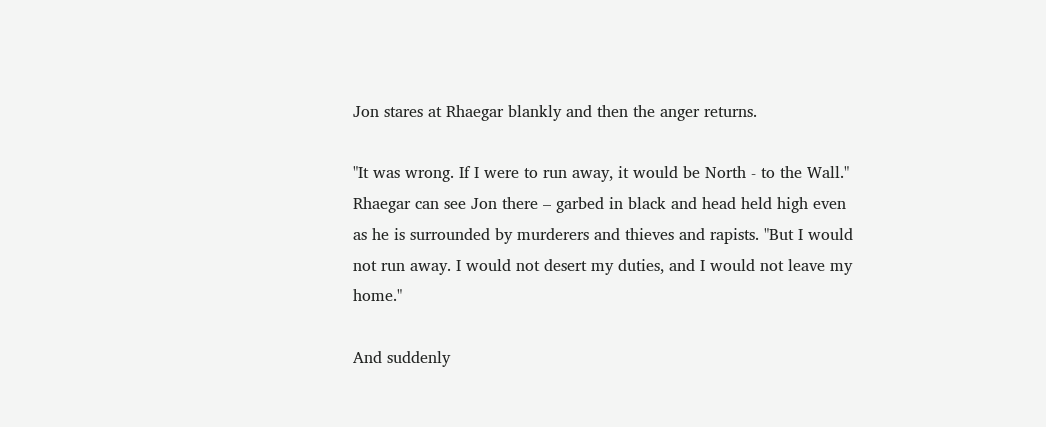Jon stares at Rhaegar blankly and then the anger returns.

"It was wrong. If I were to run away, it would be North - to the Wall." Rhaegar can see Jon there – garbed in black and head held high even as he is surrounded by murderers and thieves and rapists. "But I would not run away. I would not desert my duties, and I would not leave my home."

And suddenly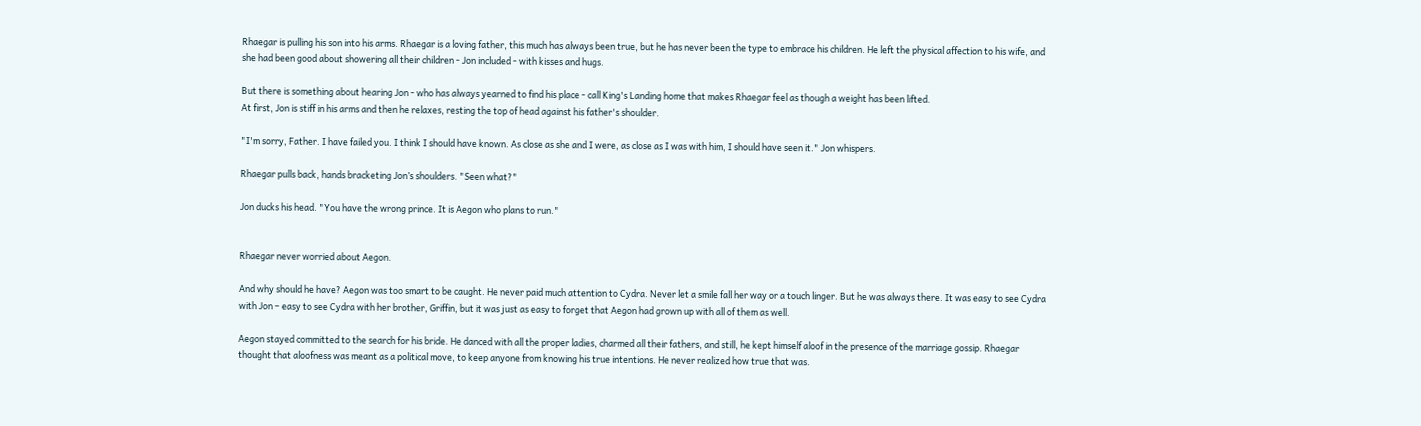Rhaegar is pulling his son into his arms. Rhaegar is a loving father, this much has always been true, but he has never been the type to embrace his children. He left the physical affection to his wife, and she had been good about showering all their children - Jon included - with kisses and hugs.

But there is something about hearing Jon - who has always yearned to find his place - call King's Landing home that makes Rhaegar feel as though a weight has been lifted.
At first, Jon is stiff in his arms and then he relaxes, resting the top of head against his father's shoulder.

"I'm sorry, Father. I have failed you. I think I should have known. As close as she and I were, as close as I was with him, I should have seen it." Jon whispers.

Rhaegar pulls back, hands bracketing Jon’s shoulders. "Seen what?"

Jon ducks his head. "You have the wrong prince. It is Aegon who plans to run."


Rhaegar never worried about Aegon.

And why should he have? Aegon was too smart to be caught. He never paid much attention to Cydra. Never let a smile fall her way or a touch linger. But he was always there. It was easy to see Cydra with Jon – easy to see Cydra with her brother, Griffin, but it was just as easy to forget that Aegon had grown up with all of them as well.

Aegon stayed committed to the search for his bride. He danced with all the proper ladies, charmed all their fathers, and still, he kept himself aloof in the presence of the marriage gossip. Rhaegar thought that aloofness was meant as a political move, to keep anyone from knowing his true intentions. He never realized how true that was.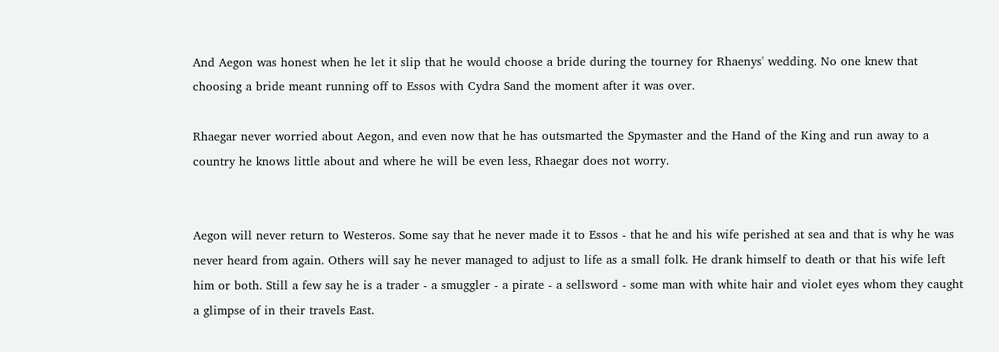And Aegon was honest when he let it slip that he would choose a bride during the tourney for Rhaenys' wedding. No one knew that choosing a bride meant running off to Essos with Cydra Sand the moment after it was over.

Rhaegar never worried about Aegon, and even now that he has outsmarted the Spymaster and the Hand of the King and run away to a country he knows little about and where he will be even less, Rhaegar does not worry.


Aegon will never return to Westeros. Some say that he never made it to Essos - that he and his wife perished at sea and that is why he was never heard from again. Others will say he never managed to adjust to life as a small folk. He drank himself to death or that his wife left him or both. Still a few say he is a trader - a smuggler - a pirate - a sellsword - some man with white hair and violet eyes whom they caught a glimpse of in their travels East.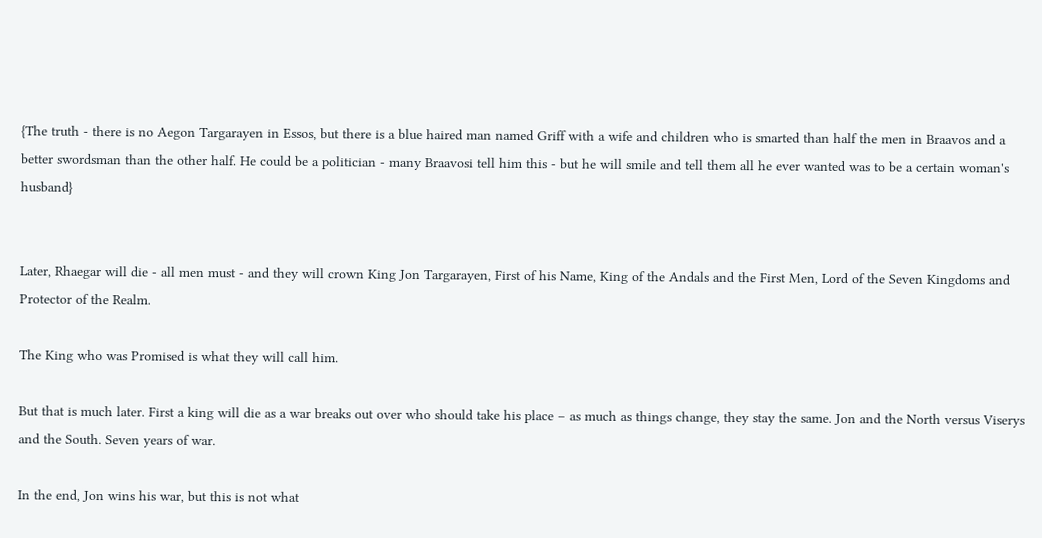{The truth - there is no Aegon Targarayen in Essos, but there is a blue haired man named Griff with a wife and children who is smarted than half the men in Braavos and a better swordsman than the other half. He could be a politician - many Braavosi tell him this - but he will smile and tell them all he ever wanted was to be a certain woman's husband}


Later, Rhaegar will die - all men must - and they will crown King Jon Targarayen, First of his Name, King of the Andals and the First Men, Lord of the Seven Kingdoms and Protector of the Realm.

The King who was Promised is what they will call him.

But that is much later. First a king will die as a war breaks out over who should take his place – as much as things change, they stay the same. Jon and the North versus Viserys and the South. Seven years of war.

In the end, Jon wins his war, but this is not what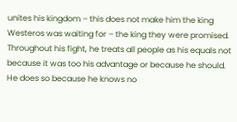unites his kingdom – this does not make him the king Westeros was waiting for – the king they were promised. Throughout his fight, he treats all people as his equals not because it was too his advantage or because he should. He does so because he knows no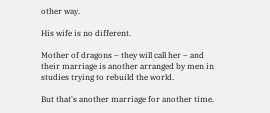other way.

His wife is no different.

Mother of dragons – they will call her – and their marriage is another arranged by men in studies trying to rebuild the world.

But that's another marriage for another time.